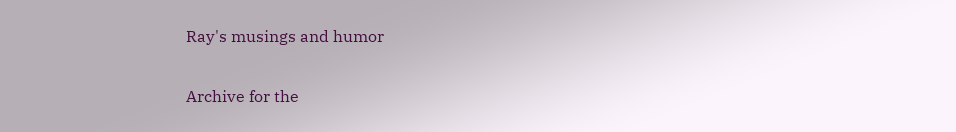Ray's musings and humor

Archive for the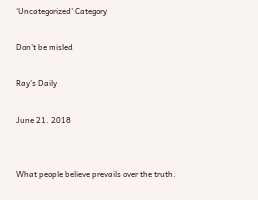‘Uncategorized’ Category

Don’t be misled

Ray’s Daily

June 21. 2018


What people believe prevails over the truth.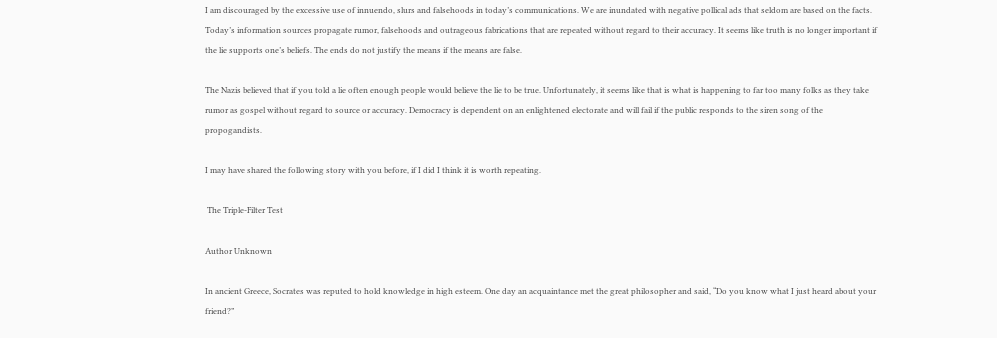I am discouraged by the excessive use of innuendo, slurs and falsehoods in today’s communications. We are inundated with negative pollical ads that seldom are based on the facts. Today’s information sources propagate rumor, falsehoods and outrageous fabrications that are repeated without regard to their accuracy. It seems like truth is no longer important if the lie supports one’s beliefs. The ends do not justify the means if the means are false.

The Nazis believed that if you told a lie often enough people would believe the lie to be true. Unfortunately, it seems like that is what is happening to far too many folks as they take rumor as gospel without regard to source or accuracy. Democracy is dependent on an enlightened electorate and will fail if the public responds to the siren song of the propogandists.

I may have shared the following story with you before, if I did I think it is worth repeating.

 The Triple-Filter Test

Author Unknown

In ancient Greece, Socrates was reputed to hold knowledge in high esteem. One day an acquaintance met the great philosopher and said, “Do you know what I just heard about your friend?”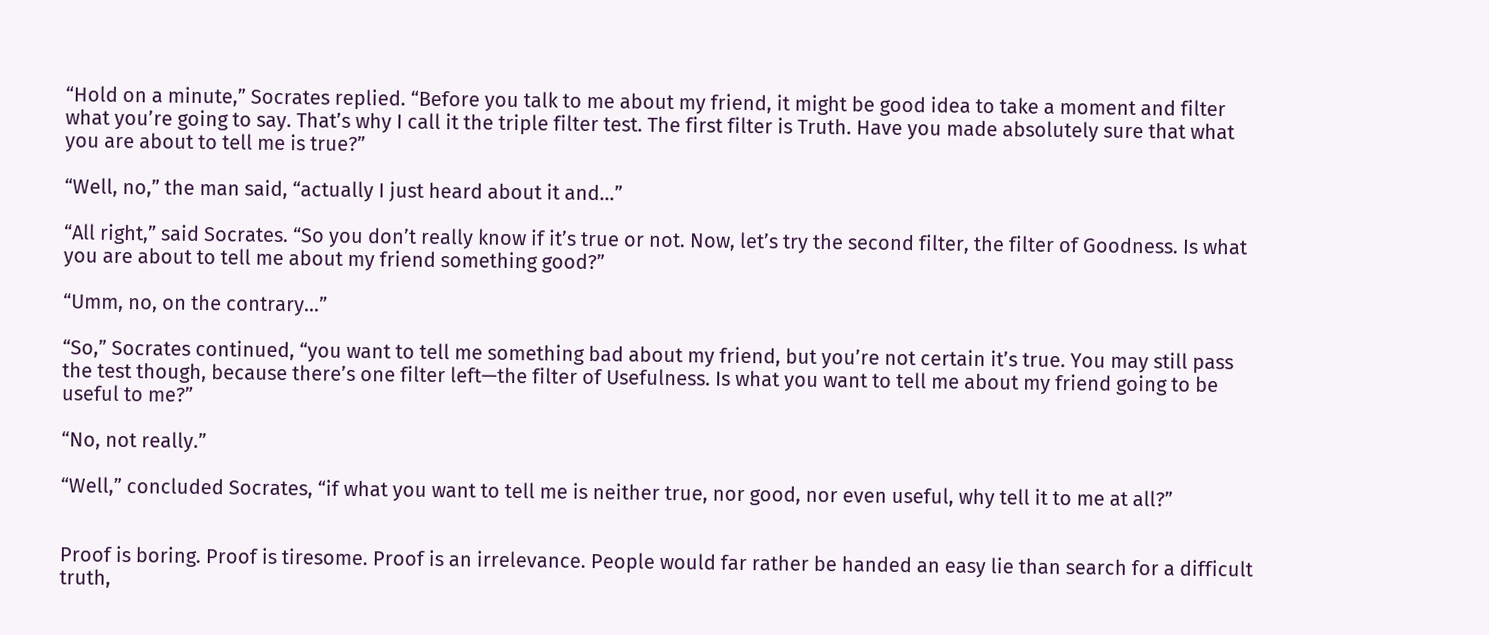“Hold on a minute,” Socrates replied. “Before you talk to me about my friend, it might be good idea to take a moment and filter what you’re going to say. That’s why I call it the triple filter test. The first filter is Truth. Have you made absolutely sure that what you are about to tell me is true?”

“Well, no,” the man said, “actually I just heard about it and…”

“All right,” said Socrates. “So you don’t really know if it’s true or not. Now, let’s try the second filter, the filter of Goodness. Is what you are about to tell me about my friend something good?”

“Umm, no, on the contrary…”

“So,” Socrates continued, “you want to tell me something bad about my friend, but you’re not certain it’s true. You may still pass the test though, because there’s one filter left—the filter of Usefulness. Is what you want to tell me about my friend going to be useful to me?”

“No, not really.”

“Well,” concluded Socrates, “if what you want to tell me is neither true, nor good, nor even useful, why tell it to me at all?”


Proof is boring. Proof is tiresome. Proof is an irrelevance. People would far rather be handed an easy lie than search for a difficult truth,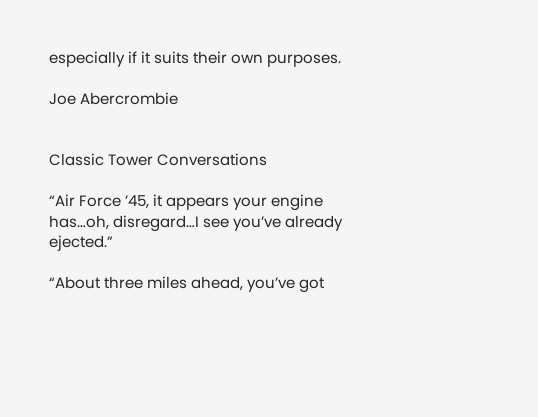especially if it suits their own purposes.

Joe Abercrombie


Classic Tower Conversations

“Air Force ’45, it appears your engine has…oh, disregard…I see you’ve already ejected.”

“About three miles ahead, you’ve got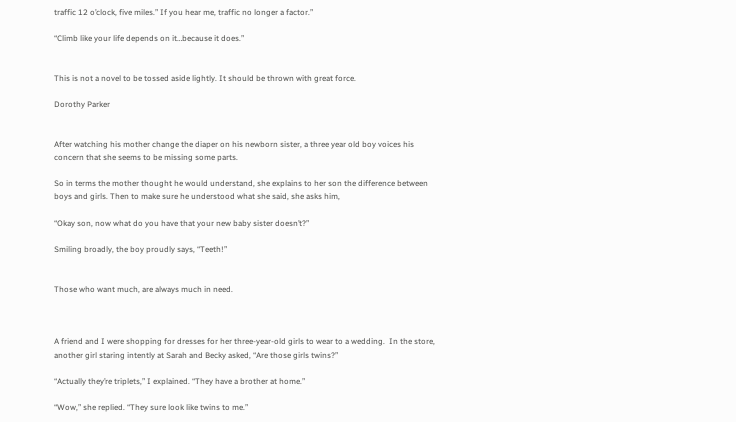traffic 12 o’clock, five miles.” If you hear me, traffic no longer a factor.”

“Climb like your life depends on it…because it does.”


This is not a novel to be tossed aside lightly. It should be thrown with great force.

Dorothy Parker


After watching his mother change the diaper on his newborn sister, a three year old boy voices his concern that she seems to be missing some parts.

So in terms the mother thought he would understand, she explains to her son the difference between boys and girls. Then to make sure he understood what she said, she asks him,

“Okay son, now what do you have that your new baby sister doesn’t?”

Smiling broadly, the boy proudly says, “Teeth!”


Those who want much, are always much in need.



A friend and I were shopping for dresses for her three-year-old girls to wear to a wedding.  In the store, another girl staring intently at Sarah and Becky asked, “Are those girls twins?”

“Actually they’re triplets,” I explained. “They have a brother at home.”

“Wow,” she replied. “They sure look like twins to me.”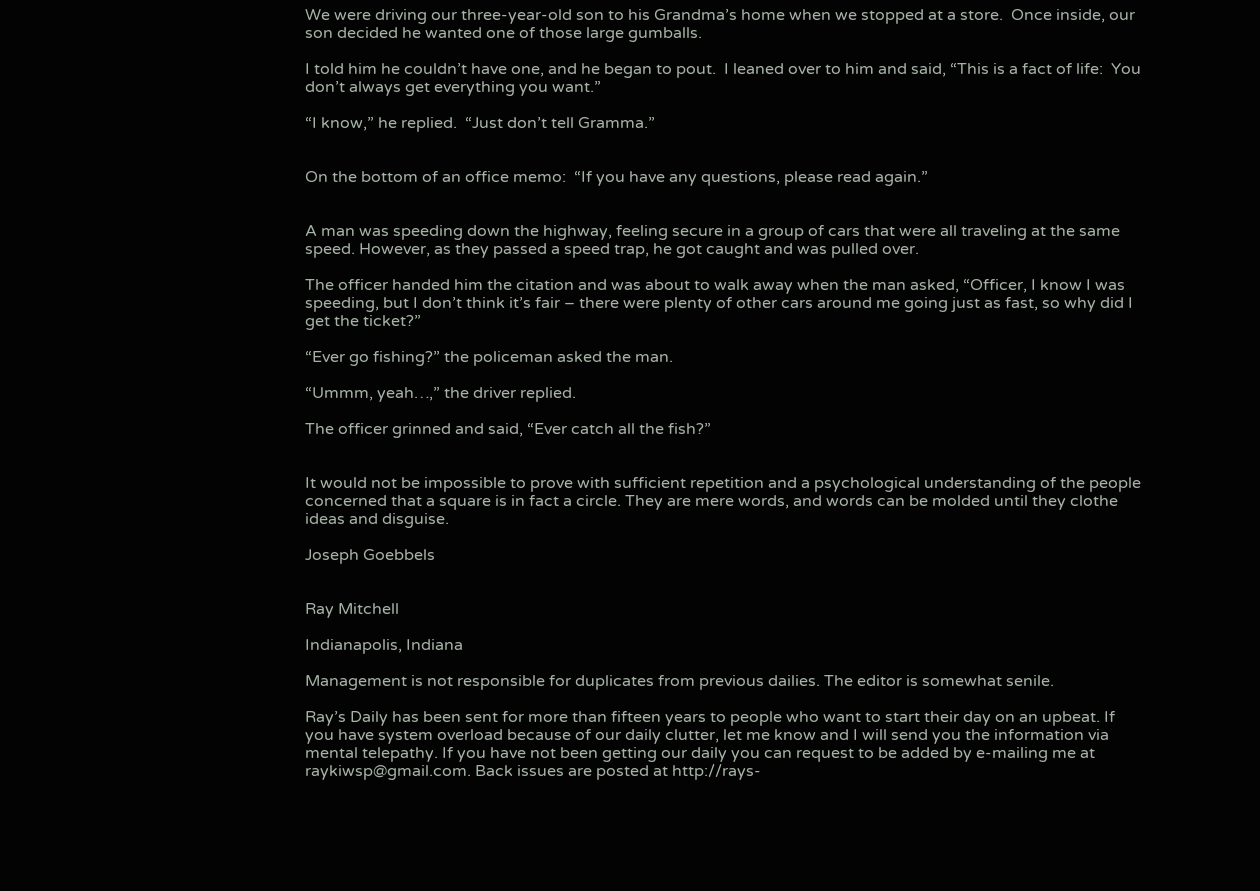We were driving our three-year-old son to his Grandma’s home when we stopped at a store.  Once inside, our son decided he wanted one of those large gumballs.

I told him he couldn’t have one, and he began to pout.  I leaned over to him and said, “This is a fact of life:  You don’t always get everything you want.”

“I know,” he replied.  “Just don’t tell Gramma.”


On the bottom of an office memo:  “If you have any questions, please read again.”


A man was speeding down the highway, feeling secure in a group of cars that were all traveling at the same speed. However, as they passed a speed trap, he got caught and was pulled over.

The officer handed him the citation and was about to walk away when the man asked, “Officer, I know I was speeding, but I don’t think it’s fair – there were plenty of other cars around me going just as fast, so why did I get the ticket?”

“Ever go fishing?” the policeman asked the man.

“Ummm, yeah…,” the driver replied.

The officer grinned and said, “Ever catch all the fish?”


It would not be impossible to prove with sufficient repetition and a psychological understanding of the people concerned that a square is in fact a circle. They are mere words, and words can be molded until they clothe ideas and disguise.

Joseph Goebbels


Ray Mitchell

Indianapolis, Indiana

Management is not responsible for duplicates from previous dailies. The editor is somewhat senile.

Ray’s Daily has been sent for more than fifteen years to people who want to start their day on an upbeat. If you have system overload because of our daily clutter, let me know and I will send you the information via mental telepathy. If you have not been getting our daily you can request to be added by e-mailing me at raykiwsp@gmail.com. Back issues are posted at http://rays-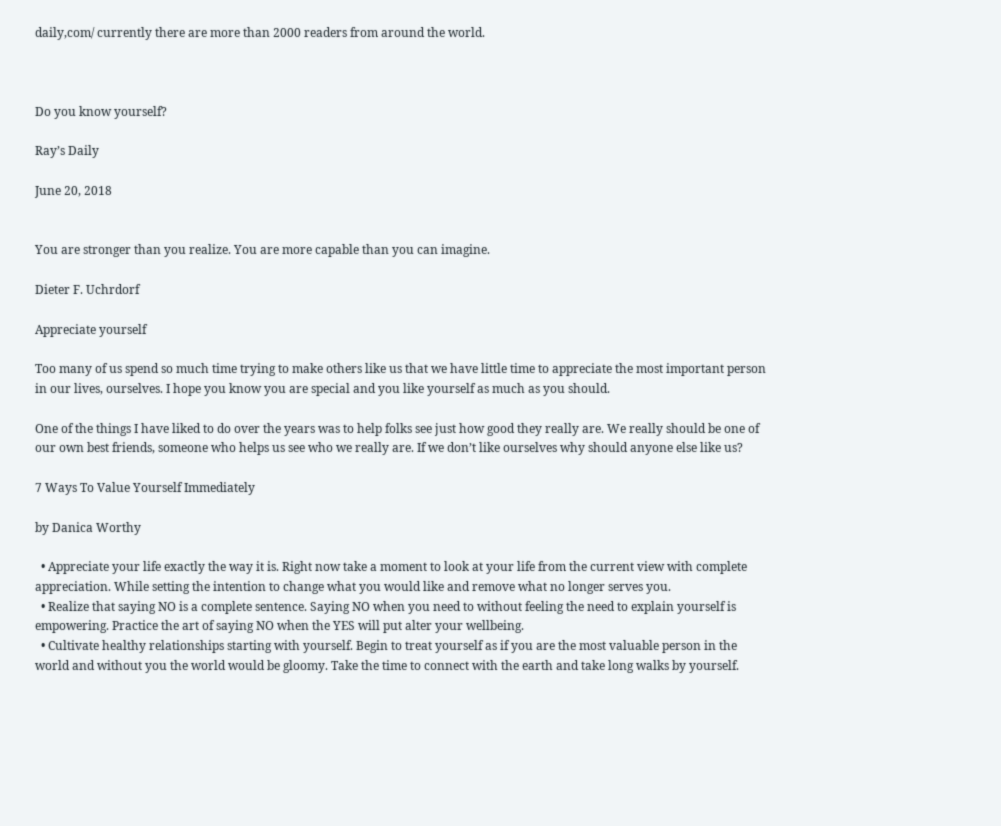daily,com/ currently there are more than 2000 readers from around the world.



Do you know yourself?

Ray’s Daily

June 20, 2018


You are stronger than you realize. You are more capable than you can imagine.

Dieter F. Uchrdorf

Appreciate yourself

Too many of us spend so much time trying to make others like us that we have little time to appreciate the most important person in our lives, ourselves. I hope you know you are special and you like yourself as much as you should.

One of the things I have liked to do over the years was to help folks see just how good they really are. We really should be one of our own best friends, someone who helps us see who we really are. If we don’t like ourselves why should anyone else like us?

7 Ways To Value Yourself Immediately

by Danica Worthy

  • Appreciate your life exactly the way it is. Right now take a moment to look at your life from the current view with complete appreciation. While setting the intention to change what you would like and remove what no longer serves you.
  • Realize that saying NO is a complete sentence. Saying NO when you need to without feeling the need to explain yourself is empowering. Practice the art of saying NO when the YES will put alter your wellbeing.
  • Cultivate healthy relationships starting with yourself. Begin to treat yourself as if you are the most valuable person in the world and without you the world would be gloomy. Take the time to connect with the earth and take long walks by yourself.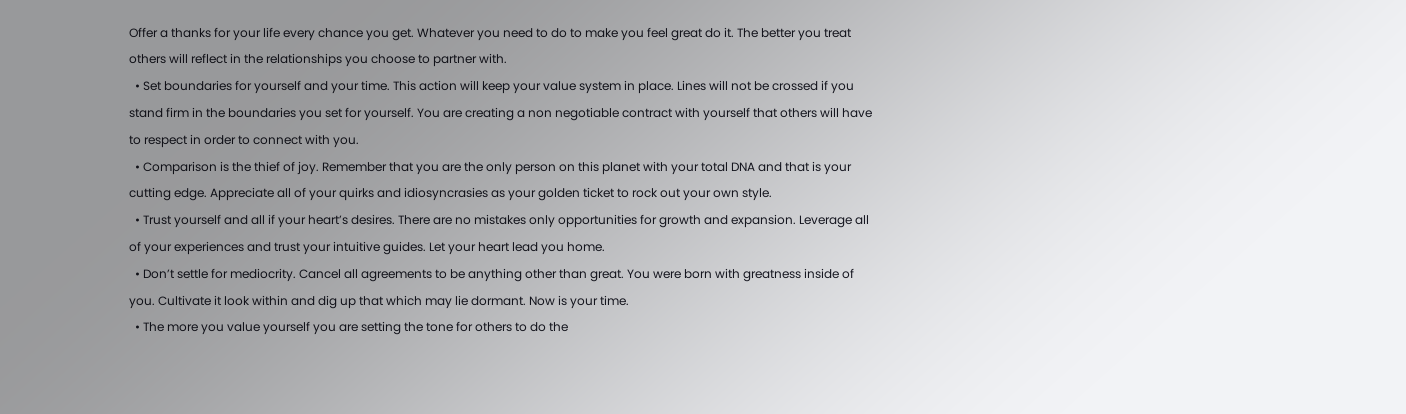Offer a thanks for your life every chance you get. Whatever you need to do to make you feel great do it. The better you treat others will reflect in the relationships you choose to partner with.
  • Set boundaries for yourself and your time. This action will keep your value system in place. Lines will not be crossed if you stand firm in the boundaries you set for yourself. You are creating a non negotiable contract with yourself that others will have to respect in order to connect with you.
  • Comparison is the thief of joy. Remember that you are the only person on this planet with your total DNA and that is your cutting edge. Appreciate all of your quirks and idiosyncrasies as your golden ticket to rock out your own style.
  • Trust yourself and all if your heart’s desires. There are no mistakes only opportunities for growth and expansion. Leverage all of your experiences and trust your intuitive guides. Let your heart lead you home.
  • Don’t settle for mediocrity. Cancel all agreements to be anything other than great. You were born with greatness inside of you. Cultivate it look within and dig up that which may lie dormant. Now is your time.
  • The more you value yourself you are setting the tone for others to do the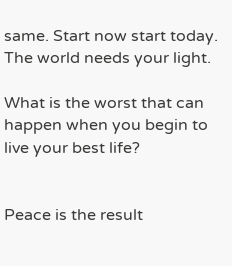same. Start now start today. The world needs your light.

What is the worst that can happen when you begin to live your best life?


Peace is the result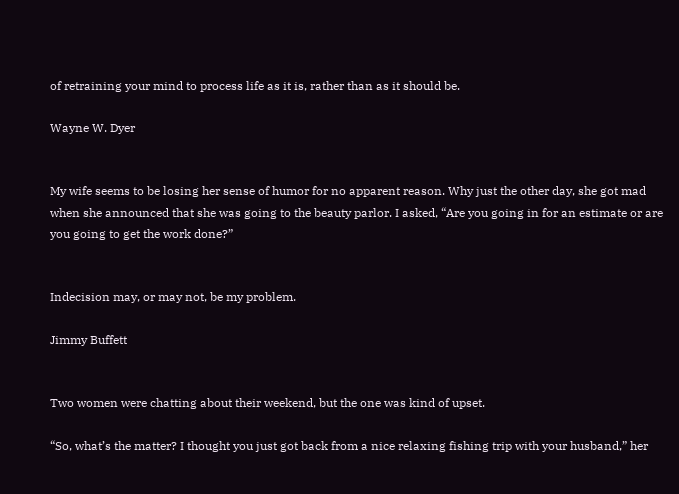of retraining your mind to process life as it is, rather than as it should be.

Wayne W. Dyer


My wife seems to be losing her sense of humor for no apparent reason. Why just the other day, she got mad when she announced that she was going to the beauty parlor. I asked, “Are you going in for an estimate or are you going to get the work done?”


Indecision may, or may not, be my problem.

Jimmy Buffett


Two women were chatting about their weekend, but the one was kind of upset.

“So, what’s the matter? I thought you just got back from a nice relaxing fishing trip with your husband,” her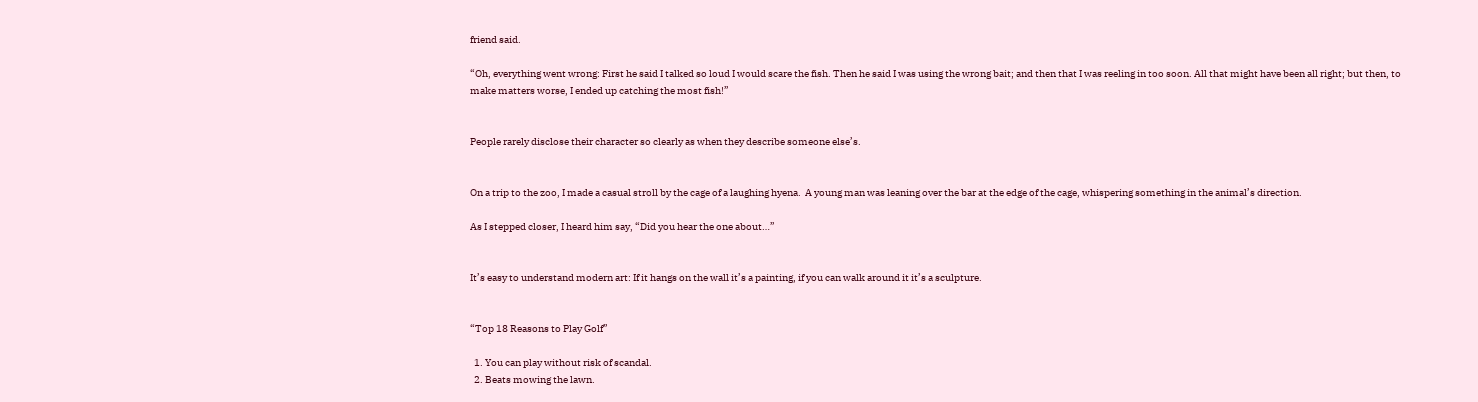friend said.

“Oh, everything went wrong: First he said I talked so loud I would scare the fish. Then he said I was using the wrong bait; and then that I was reeling in too soon. All that might have been all right; but then, to make matters worse, I ended up catching the most fish!”


People rarely disclose their character so clearly as when they describe someone else’s.


On a trip to the zoo, I made a casual stroll by the cage of a laughing hyena.  A young man was leaning over the bar at the edge of the cage, whispering something in the animal’s direction.

As I stepped closer, I heard him say, “Did you hear the one about…”


It’s easy to understand modern art: If it hangs on the wall it’s a painting, if you can walk around it it’s a sculpture.


“Top 18 Reasons to Play Golf”

  1. You can play without risk of scandal.
  2. Beats mowing the lawn.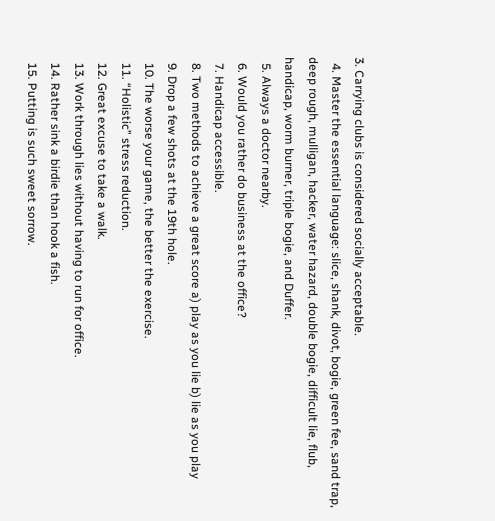3. Carrying clubs is considered socially acceptable.
  4. Master the essential language: slice, shank, divot, bogie, green fee, sand trap, deep rough, mulligan, hacker, water hazard, double bogie, difficult lie, flub, handicap, worm burner, triple bogie, and Duffer.
  5. Always a doctor nearby.
  6. Would you rather do business at the office?
  7. Handicap accessible.
  8. Two methods to achieve a great score a) play as you lie b) lie as you play
  9. Drop a few shots at the 19th hole.
  10. The worse your game, the better the exercise.
  11. “Holistic” stress reduction.
  12. Great excuse to take a walk.
  13. Work through lies without having to run for office.
  14. Rather sink a birdie than hook a fish.
  15. Putting is such sweet sorrow.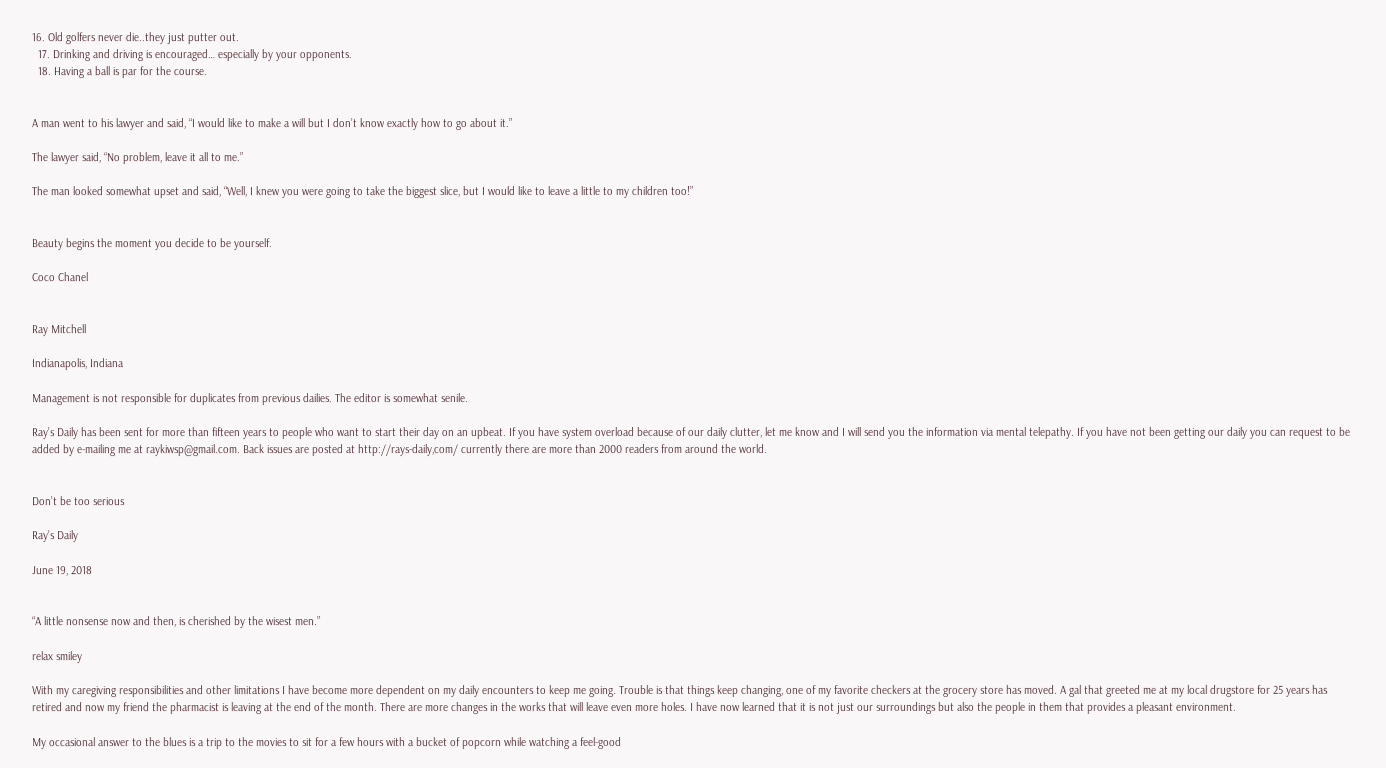16. Old golfers never die..they just putter out.
  17. Drinking and driving is encouraged… especially by your opponents.
  18. Having a ball is par for the course.


A man went to his lawyer and said, “I would like to make a will but I don’t know exactly how to go about it.”

The lawyer said, “No problem, leave it all to me.”

The man looked somewhat upset and said, “Well, I knew you were going to take the biggest slice, but I would like to leave a little to my children too!”


Beauty begins the moment you decide to be yourself.

Coco Chanel


Ray Mitchell

Indianapolis, Indiana

Management is not responsible for duplicates from previous dailies. The editor is somewhat senile.

Ray’s Daily has been sent for more than fifteen years to people who want to start their day on an upbeat. If you have system overload because of our daily clutter, let me know and I will send you the information via mental telepathy. If you have not been getting our daily you can request to be added by e-mailing me at raykiwsp@gmail.com. Back issues are posted at http://rays-daily,com/ currently there are more than 2000 readers from around the world.


Don’t be too serious

Ray’s Daily

June 19, 2018


“A little nonsense now and then, is cherished by the wisest men.”

relax smiley

With my caregiving responsibilities and other limitations I have become more dependent on my daily encounters to keep me going. Trouble is that things keep changing, one of my favorite checkers at the grocery store has moved. A gal that greeted me at my local drugstore for 25 years has retired and now my friend the pharmacist is leaving at the end of the month. There are more changes in the works that will leave even more holes. I have now learned that it is not just our surroundings but also the people in them that provides a pleasant environment.

My occasional answer to the blues is a trip to the movies to sit for a few hours with a bucket of popcorn while watching a feel-good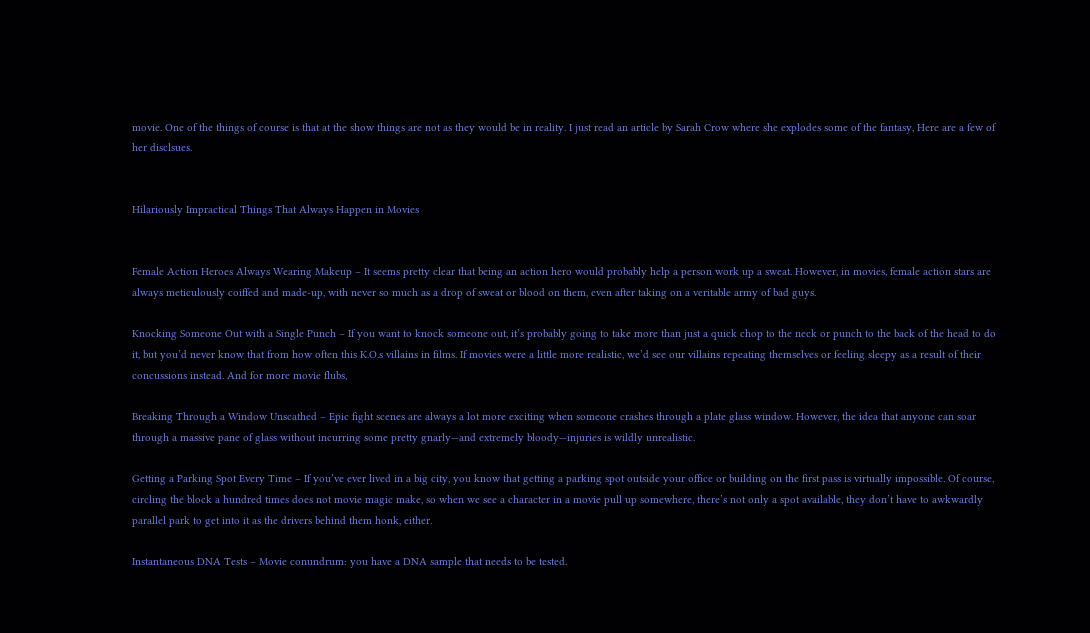movie. One of the things of course is that at the show things are not as they would be in reality. I just read an article by Sarah Crow where she explodes some of the fantasy, Here are a few of her disclsues.


Hilariously Impractical Things That Always Happen in Movies


Female Action Heroes Always Wearing Makeup – It seems pretty clear that being an action hero would probably help a person work up a sweat. However, in movies, female action stars are always meticulously coiffed and made-up, with never so much as a drop of sweat or blood on them, even after taking on a veritable army of bad guys.

Knocking Someone Out with a Single Punch – If you want to knock someone out, it’s probably going to take more than just a quick chop to the neck or punch to the back of the head to do it, but you’d never know that from how often this K.O.s villains in films. If movies were a little more realistic, we’d see our villains repeating themselves or feeling sleepy as a result of their concussions instead. And for more movie flubs,

Breaking Through a Window Unscathed – Epic fight scenes are always a lot more exciting when someone crashes through a plate glass window. However, the idea that anyone can soar through a massive pane of glass without incurring some pretty gnarly—and extremely bloody—injuries is wildly unrealistic.

Getting a Parking Spot Every Time – If you’ve ever lived in a big city, you know that getting a parking spot outside your office or building on the first pass is virtually impossible. Of course, circling the block a hundred times does not movie magic make, so when we see a character in a movie pull up somewhere, there’s not only a spot available, they don’t have to awkwardly parallel park to get into it as the drivers behind them honk, either.

Instantaneous DNA Tests – Movie conundrum: you have a DNA sample that needs to be tested.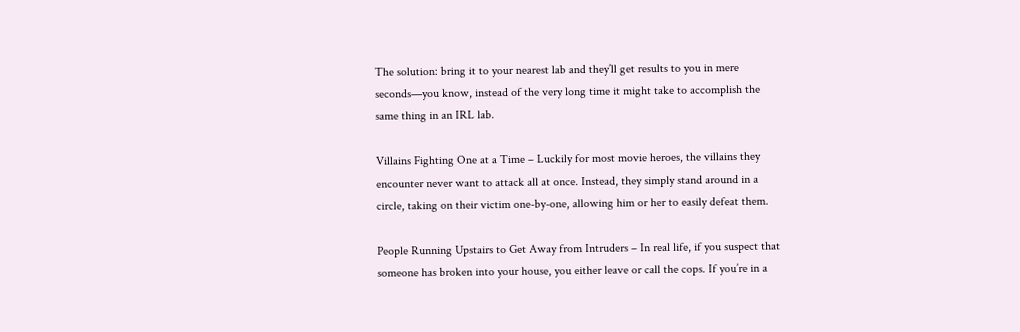The solution: bring it to your nearest lab and they’ll get results to you in mere seconds—you know, instead of the very long time it might take to accomplish the same thing in an IRL lab.

Villains Fighting One at a Time – Luckily for most movie heroes, the villains they encounter never want to attack all at once. Instead, they simply stand around in a circle, taking on their victim one-by-one, allowing him or her to easily defeat them.

People Running Upstairs to Get Away from Intruders – In real life, if you suspect that someone has broken into your house, you either leave or call the cops. If you’re in a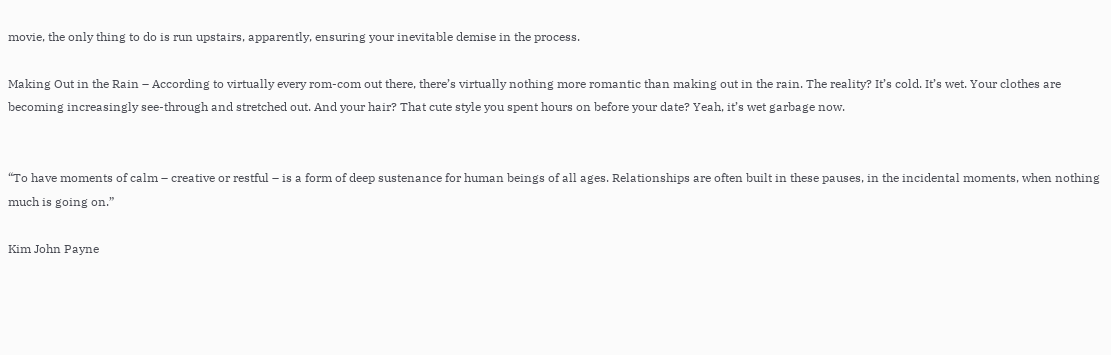movie, the only thing to do is run upstairs, apparently, ensuring your inevitable demise in the process.

Making Out in the Rain – According to virtually every rom-com out there, there’s virtually nothing more romantic than making out in the rain. The reality? It’s cold. It’s wet. Your clothes are becoming increasingly see-through and stretched out. And your hair? That cute style you spent hours on before your date? Yeah, it’s wet garbage now.


“To have moments of calm – creative or restful – is a form of deep sustenance for human beings of all ages. Relationships are often built in these pauses, in the incidental moments, when nothing much is going on.”

Kim John Payne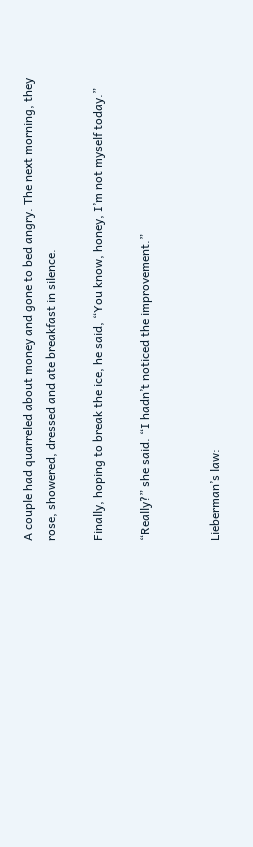A couple had quarreled about money and gone to bed angry. The next morning, they rose, showered, dressed and ate breakfast in silence.

Finally, hoping to break the ice, he said, “You know, honey, I’m not myself today.”

“Really?” she said. “I hadn’t noticed the improvement.”


Lieberman’s law: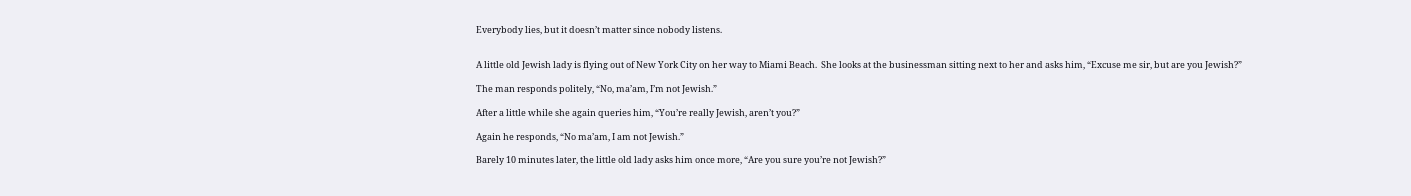Everybody lies, but it doesn’t matter since nobody listens.


A little old Jewish lady is flying out of New York City on her way to Miami Beach.  She looks at the businessman sitting next to her and asks him, “Excuse me sir, but are you Jewish?”

The man responds politely, “No, ma’am, I’m not Jewish.”

After a little while she again queries him, “You’re really Jewish, aren’t you?”

Again he responds, “No ma’am, I am not Jewish.”

Barely 10 minutes later, the little old lady asks him once more, “Are you sure you’re not Jewish?”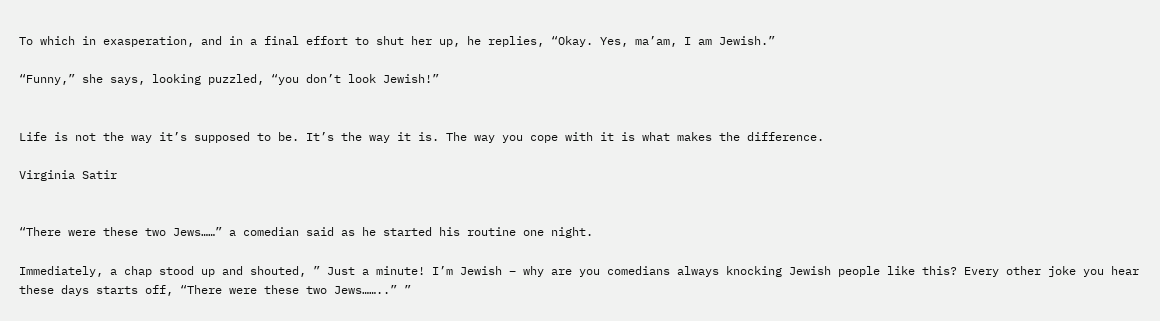To which in exasperation, and in a final effort to shut her up, he replies, “Okay. Yes, ma’am, I am Jewish.”

“Funny,” she says, looking puzzled, “you don’t look Jewish!”


Life is not the way it’s supposed to be. It’s the way it is. The way you cope with it is what makes the difference.

Virginia Satir


“There were these two Jews……” a comedian said as he started his routine one night.

Immediately, a chap stood up and shouted, ” Just a minute! I’m Jewish – why are you comedians always knocking Jewish people like this? Every other joke you hear these days starts off, “There were these two Jews……..” ”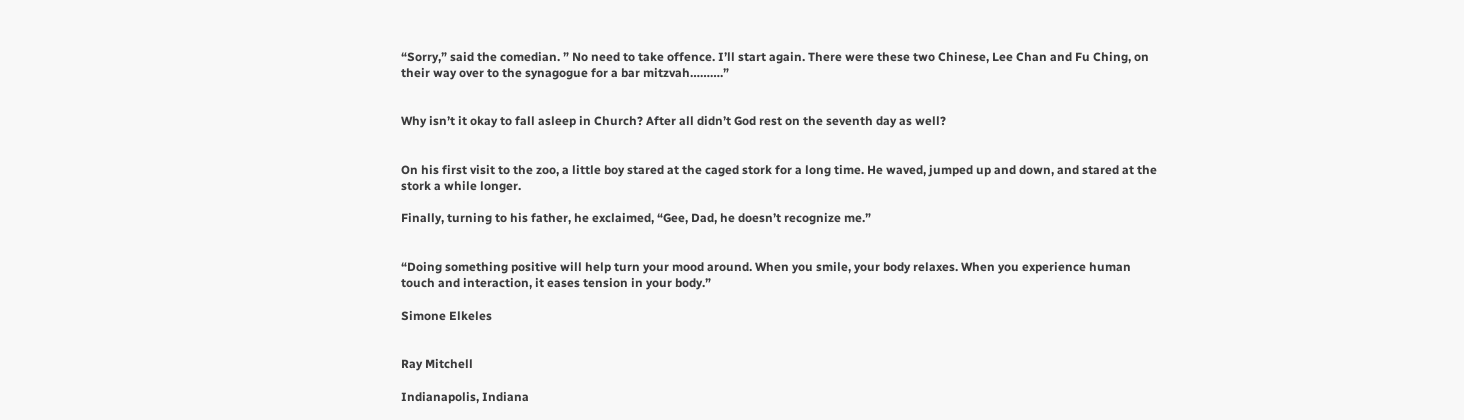“Sorry,” said the comedian. ” No need to take offence. I’ll start again. There were these two Chinese, Lee Chan and Fu Ching, on their way over to the synagogue for a bar mitzvah……….”


Why isn’t it okay to fall asleep in Church? After all didn’t God rest on the seventh day as well?


On his first visit to the zoo, a little boy stared at the caged stork for a long time. He waved, jumped up and down, and stared at the stork a while longer.

Finally, turning to his father, he exclaimed, “Gee, Dad, he doesn’t recognize me.”


“Doing something positive will help turn your mood around. When you smile, your body relaxes. When you experience human touch and interaction, it eases tension in your body.”

Simone Elkeles


Ray Mitchell

Indianapolis, Indiana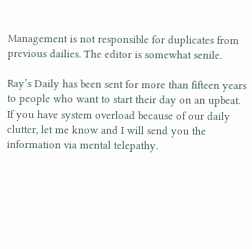Management is not responsible for duplicates from previous dailies. The editor is somewhat senile.

Ray’s Daily has been sent for more than fifteen years to people who want to start their day on an upbeat. If you have system overload because of our daily clutter, let me know and I will send you the information via mental telepathy.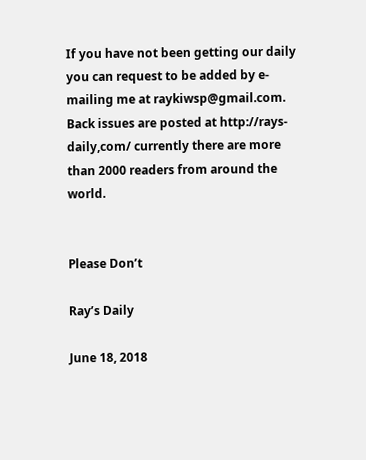If you have not been getting our daily you can request to be added by e-mailing me at raykiwsp@gmail.com. Back issues are posted at http://rays-daily,com/ currently there are more than 2000 readers from around the world.


Please Don’t

Ray’s Daily

June 18, 2018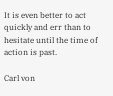It is even better to act quickly and err than to hesitate until the time of action is past.

Carl von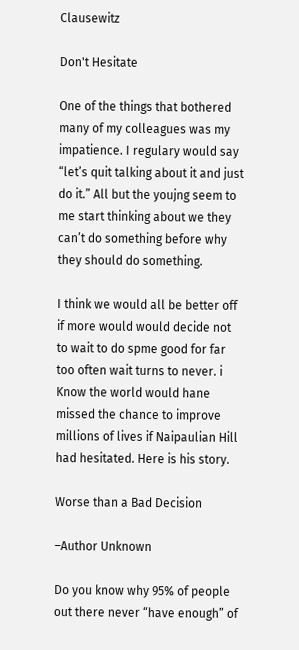Clausewitz

Don't Hesitate

One of the things that bothered many of my colleagues was my impatience. I regulary would say “let’s quit talking about it and just do it.” All but the youjng seem to me start thinking about we they can’t do something before why they should do something.

I think we would all be better off if more would would decide not to wait to do spme good for far too often wait turns to never. i Know the world would hane missed the chance to improve millions of lives if Naipaulian Hill had hesitated. Here is his story.

Worse than a Bad Decision

–Author Unknown

Do you know why 95% of people out there never “have enough” of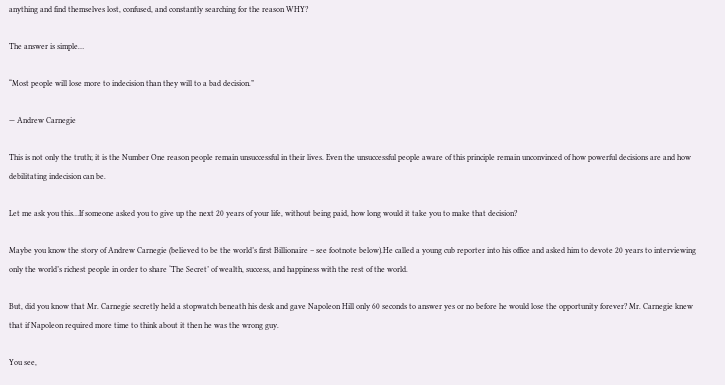anything and find themselves lost, confused, and constantly searching for the reason WHY?

The answer is simple…

“Most people will lose more to indecision than they will to a bad decision.”

— Andrew Carnegie

This is not only the truth; it is the Number One reason people remain unsuccessful in their lives. Even the unsuccessful people aware of this principle remain unconvinced of how powerful decisions are and how debilitating indecision can be.

Let me ask you this…If someone asked you to give up the next 20 years of your life, without being paid, how long would it take you to make that decision?

Maybe you know the story of Andrew Carnegie (believed to be the world’s first Billionaire – see footnote below).He called a young cub reporter into his office and asked him to devote 20 years to interviewing only the world’s richest people in order to share ‘The Secret’ of wealth, success, and happiness with the rest of the world.

But, did you know that Mr. Carnegie secretly held a stopwatch beneath his desk and gave Napoleon Hill only 60 seconds to answer yes or no before he would lose the opportunity forever? Mr. Carnegie knew that if Napoleon required more time to think about it then he was the wrong guy.

You see,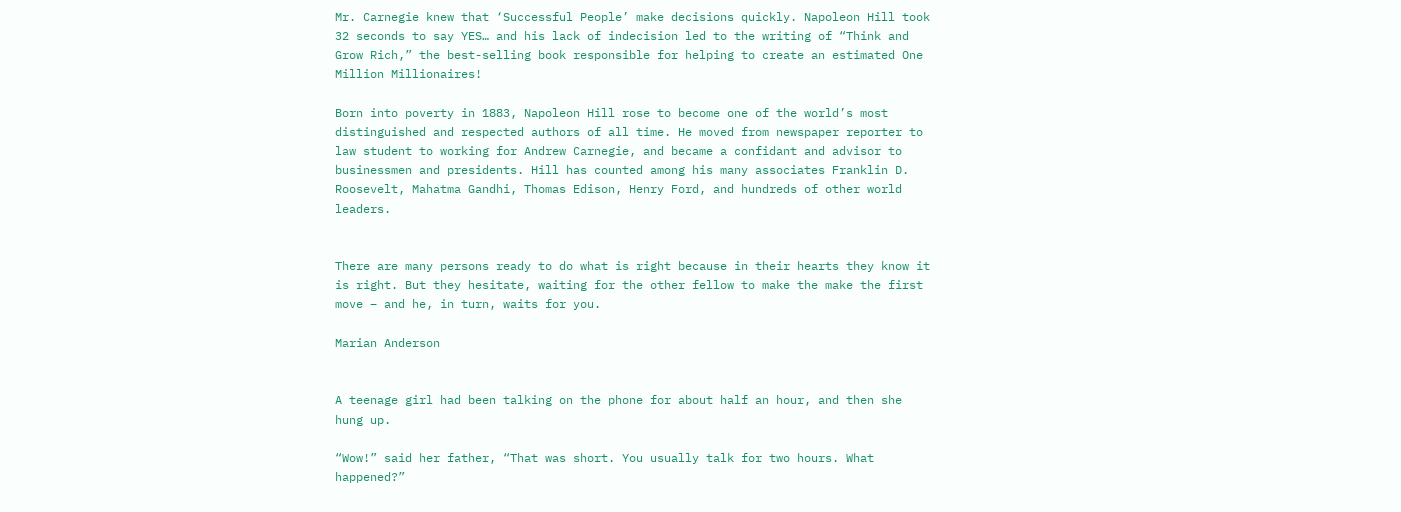Mr. Carnegie knew that ‘Successful People’ make decisions quickly. Napoleon Hill took 32 seconds to say YES… and his lack of indecision led to the writing of “Think and Grow Rich,” the best-selling book responsible for helping to create an estimated One Million Millionaires!

Born into poverty in 1883, Napoleon Hill rose to become one of the world’s most distinguished and respected authors of all time. He moved from newspaper reporter to law student to working for Andrew Carnegie, and became a confidant and advisor to businessmen and presidents. Hill has counted among his many associates Franklin D. Roosevelt, Mahatma Gandhi, Thomas Edison, Henry Ford, and hundreds of other world leaders.


There are many persons ready to do what is right because in their hearts they know it is right. But they hesitate, waiting for the other fellow to make the make the first move – and he, in turn, waits for you.

Marian Anderson


A teenage girl had been talking on the phone for about half an hour, and then she hung up.

“Wow!” said her father, “That was short. You usually talk for two hours. What happened?”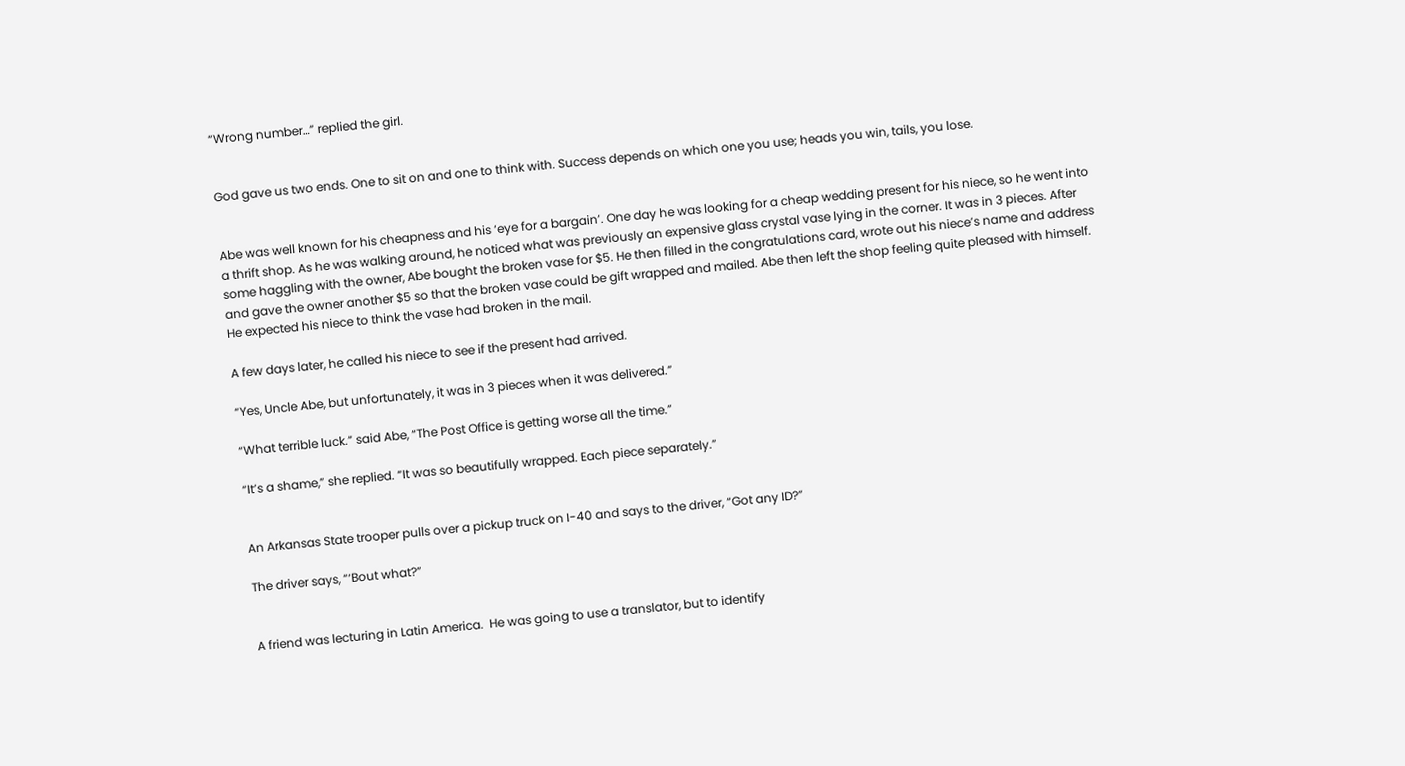“Wrong number…” replied the girl.


God gave us two ends. One to sit on and one to think with. Success depends on which one you use; heads you win, tails, you lose.


Abe was well known for his cheapness and his ‘eye for a bargain’. One day he was looking for a cheap wedding present for his niece, so he went into a thrift shop. As he was walking around, he noticed what was previously an expensive glass crystal vase lying in the corner. It was in 3 pieces. After some haggling with the owner, Abe bought the broken vase for $5. He then filled in the congratulations card, wrote out his niece’s name and address and gave the owner another $5 so that the broken vase could be gift wrapped and mailed. Abe then left the shop feeling quite pleased with himself. He expected his niece to think the vase had broken in the mail.

A few days later, he called his niece to see if the present had arrived.

“Yes, Uncle Abe, but unfortunately, it was in 3 pieces when it was delivered.”

“What terrible luck.” said Abe, “The Post Office is getting worse all the time.”

“It’s a shame,” she replied. “It was so beautifully wrapped. Each piece separately.”


An Arkansas State trooper pulls over a pickup truck on I-40 and says to the driver, “Got any ID?”

The driver says, “‘Bout what?”


A friend was lecturing in Latin America.  He was going to use a translator, but to identify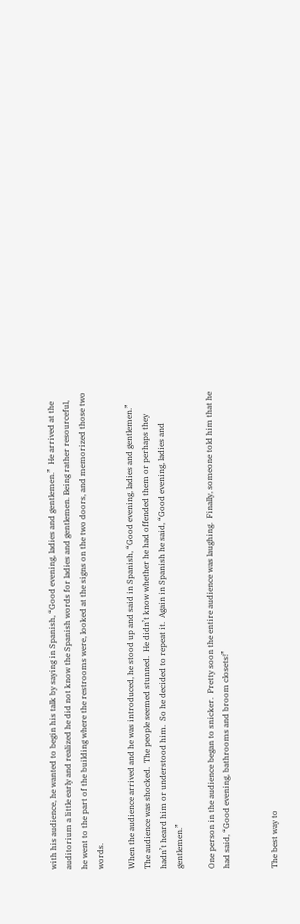with his audience, he wanted to begin his talk by saying in Spanish, “Good evening, ladies and gentlemen.”  He arrived at the auditorium a little early and realized he did not know the Spanish words for ladies and gentlemen. Being rather resourceful, he went to the part of the building where the restrooms were, looked at the signs on the two doors, and memorized those two words.

When the audience arrived and he was introduced, he stood up and said in Spanish, “Good evening, ladies and gentlemen.”  The audience was shocked.  The people seemed stunned.  He didn’t know whether he had offended them or perhaps they hadn’t heard him or understood him.  So he decided to repeat it.  Again in Spanish he said, “Good evening, ladies and gentlemen.”

One person in the audience began to snicker.  Pretty soon the entire audience was laughing.  Finally, someone told him that he had said, “Good evening, bathrooms and broom closets!”


The best way to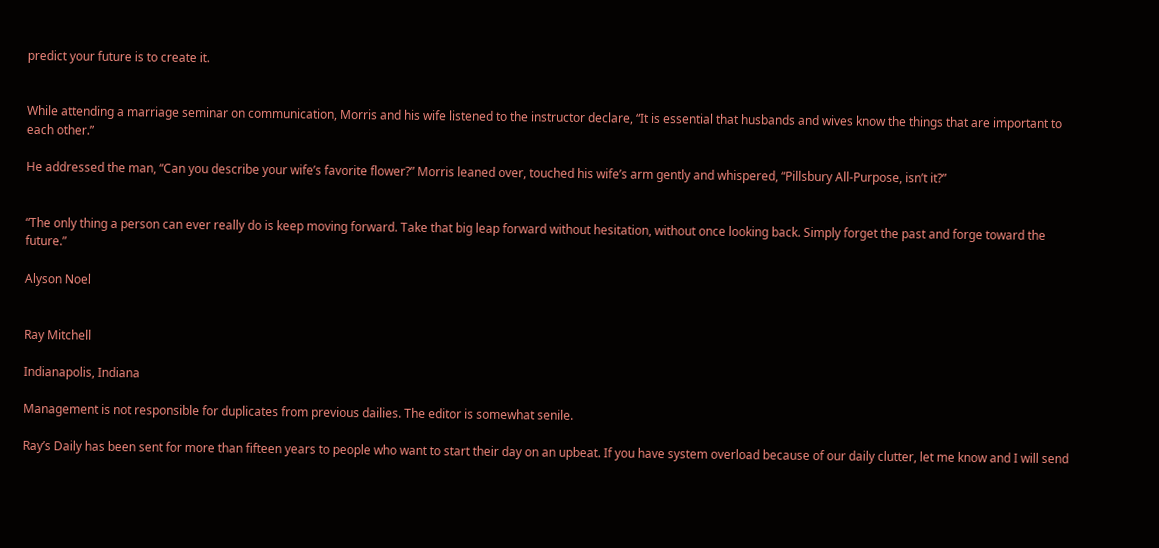predict your future is to create it.


While attending a marriage seminar on communication, Morris and his wife listened to the instructor declare, “It is essential that husbands and wives know the things that are important to each other.”

He addressed the man, “Can you describe your wife’s favorite flower?” Morris leaned over, touched his wife’s arm gently and whispered, “Pillsbury All-Purpose, isn’t it?”


“The only thing a person can ever really do is keep moving forward. Take that big leap forward without hesitation, without once looking back. Simply forget the past and forge toward the future.”

Alyson Noel


Ray Mitchell

Indianapolis, Indiana

Management is not responsible for duplicates from previous dailies. The editor is somewhat senile.

Ray’s Daily has been sent for more than fifteen years to people who want to start their day on an upbeat. If you have system overload because of our daily clutter, let me know and I will send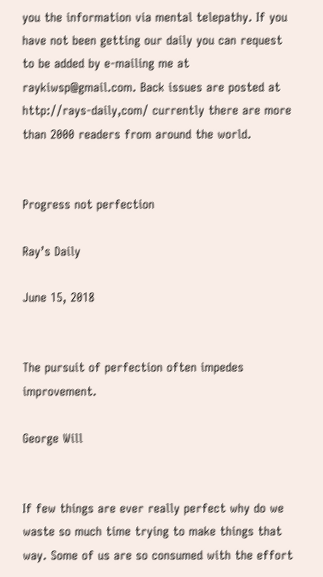you the information via mental telepathy. If you have not been getting our daily you can request to be added by e-mailing me at raykiwsp@gmail.com. Back issues are posted at http://rays-daily,com/ currently there are more than 2000 readers from around the world.


Progress not perfection

Ray’s Daily

June 15, 2018


The pursuit of perfection often impedes improvement.

George Will


If few things are ever really perfect why do we waste so much time trying to make things that way. Some of us are so consumed with the effort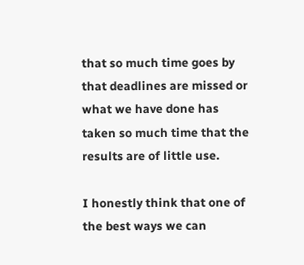that so much time goes by that deadlines are missed or what we have done has taken so much time that the results are of little use.

I honestly think that one of the best ways we can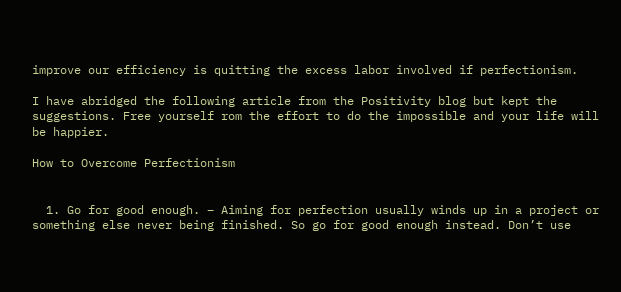improve our efficiency is quitting the excess labor involved if perfectionism.

I have abridged the following article from the Positivity blog but kept the suggestions. Free yourself rom the effort to do the impossible and your life will be happier.

How to Overcome Perfectionism


  1. Go for good enough. – Aiming for perfection usually winds up in a project or something else never being finished. So go for good enough instead. Don’t use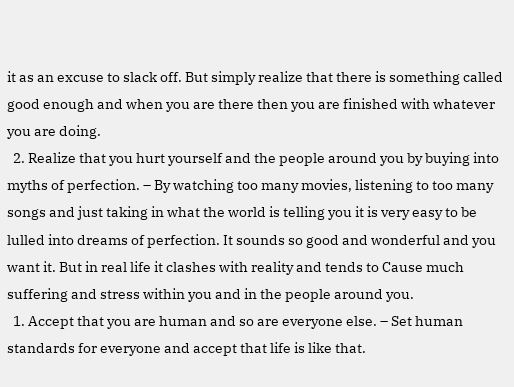it as an excuse to slack off. But simply realize that there is something called good enough and when you are there then you are finished with whatever you are doing.
  2. Realize that you hurt yourself and the people around you by buying into myths of perfection. – By watching too many movies, listening to too many songs and just taking in what the world is telling you it is very easy to be lulled into dreams of perfection. It sounds so good and wonderful and you want it. But in real life it clashes with reality and tends to Cause much suffering and stress within you and in the people around you.
  1. Accept that you are human and so are everyone else. – Set human standards for everyone and accept that life is like that.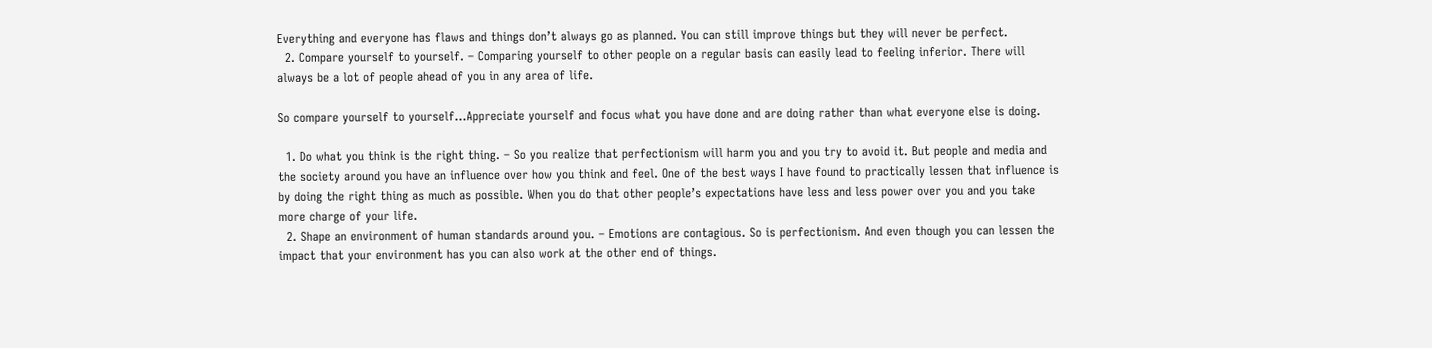Everything and everyone has flaws and things don’t always go as planned. You can still improve things but they will never be perfect.
  2. Compare yourself to yourself. – Comparing yourself to other people on a regular basis can easily lead to feeling inferior. There will always be a lot of people ahead of you in any area of life.

So compare yourself to yourself…Appreciate yourself and focus what you have done and are doing rather than what everyone else is doing.

  1. Do what you think is the right thing. – So you realize that perfectionism will harm you and you try to avoid it. But people and media and the society around you have an influence over how you think and feel. One of the best ways I have found to practically lessen that influence is by doing the right thing as much as possible. When you do that other people’s expectations have less and less power over you and you take more charge of your life.
  2. Shape an environment of human standards around you. – Emotions are contagious. So is perfectionism. And even though you can lessen the impact that your environment has you can also work at the other end of things.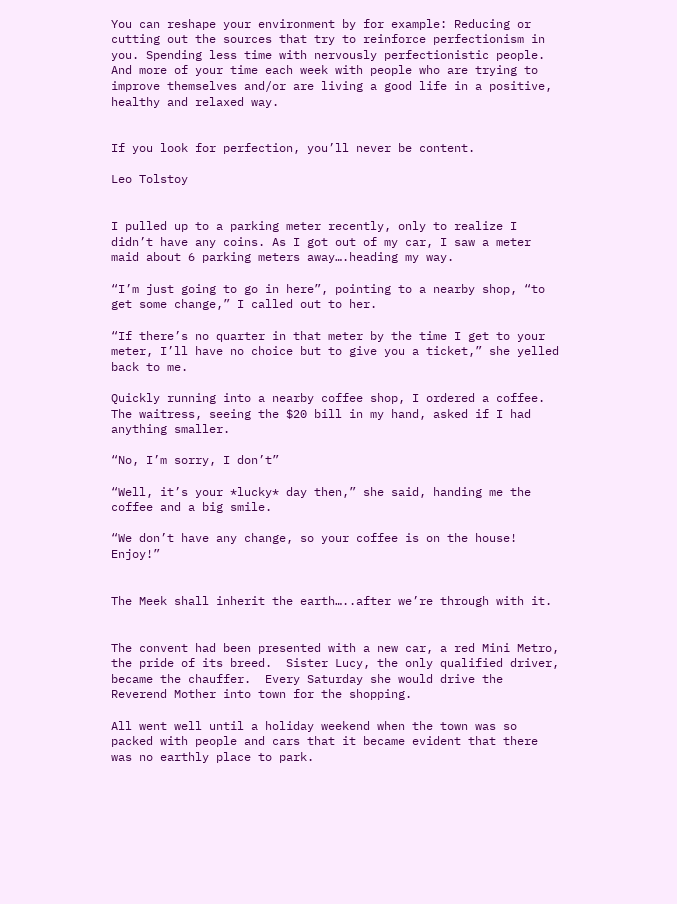You can reshape your environment by for example: Reducing or cutting out the sources that try to reinforce perfectionism in you. Spending less time with nervously perfectionistic people. And more of your time each week with people who are trying to improve themselves and/or are living a good life in a positive, healthy and relaxed way.


If you look for perfection, you’ll never be content.

Leo Tolstoy


I pulled up to a parking meter recently, only to realize I didn’t have any coins. As I got out of my car, I saw a meter maid about 6 parking meters away….heading my way.

“I’m just going to go in here”, pointing to a nearby shop, “to get some change,” I called out to her.

“If there’s no quarter in that meter by the time I get to your meter, I’ll have no choice but to give you a ticket,” she yelled back to me.

Quickly running into a nearby coffee shop, I ordered a coffee. The waitress, seeing the $20 bill in my hand, asked if I had anything smaller.

“No, I’m sorry, I don’t”

“Well, it’s your *lucky* day then,” she said, handing me the coffee and a big smile.

“We don’t have any change, so your coffee is on the house! Enjoy!”


The Meek shall inherit the earth…..after we’re through with it.


The convent had been presented with a new car, a red Mini Metro, the pride of its breed.  Sister Lucy, the only qualified driver, became the chauffer.  Every Saturday she would drive the Reverend Mother into town for the shopping.

All went well until a holiday weekend when the town was so packed with people and cars that it became evident that there was no earthly place to park.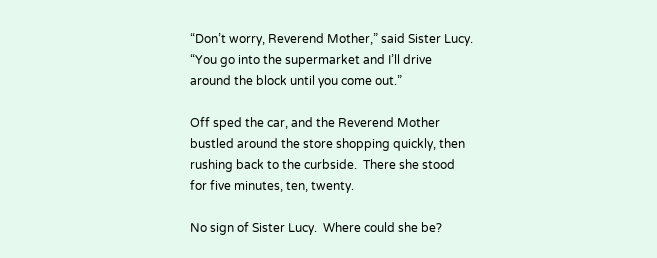“Don’t worry, Reverend Mother,” said Sister Lucy.  “You go into the supermarket and I’ll drive around the block until you come out.”

Off sped the car, and the Reverend Mother bustled around the store shopping quickly, then rushing back to the curbside.  There she stood for five minutes, ten, twenty.

No sign of Sister Lucy.  Where could she be?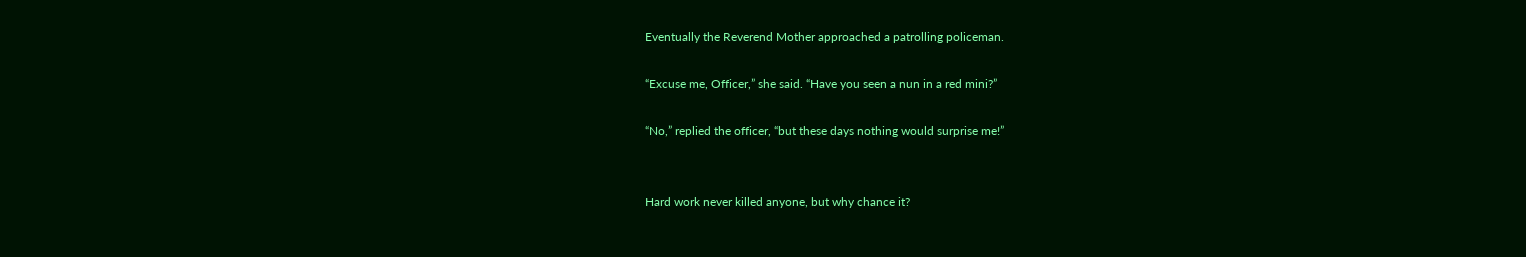Eventually the Reverend Mother approached a patrolling policeman.

“Excuse me, Officer,” she said. “Have you seen a nun in a red mini?”

“No,” replied the officer, “but these days nothing would surprise me!”


Hard work never killed anyone, but why chance it?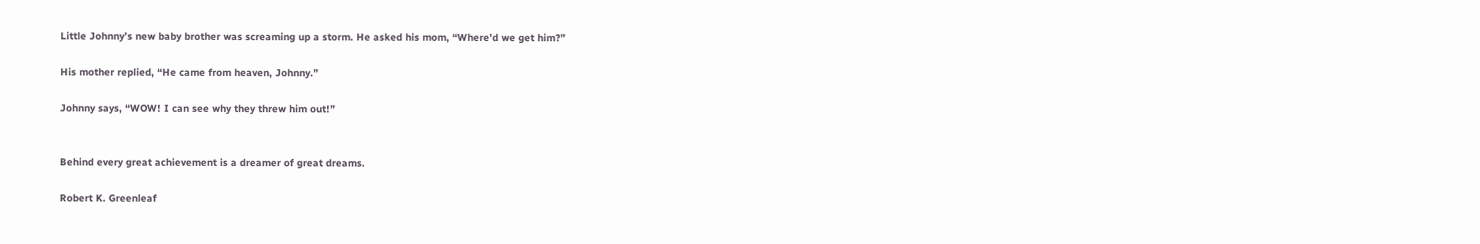Little Johnny’s new baby brother was screaming up a storm. He asked his mom, “Where’d we get him?”

His mother replied, “He came from heaven, Johnny.”

Johnny says, “WOW! I can see why they threw him out!”


Behind every great achievement is a dreamer of great dreams.

Robert K. Greenleaf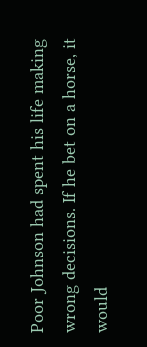Poor Johnson had spent his life making wrong decisions. If he bet on a horse, it would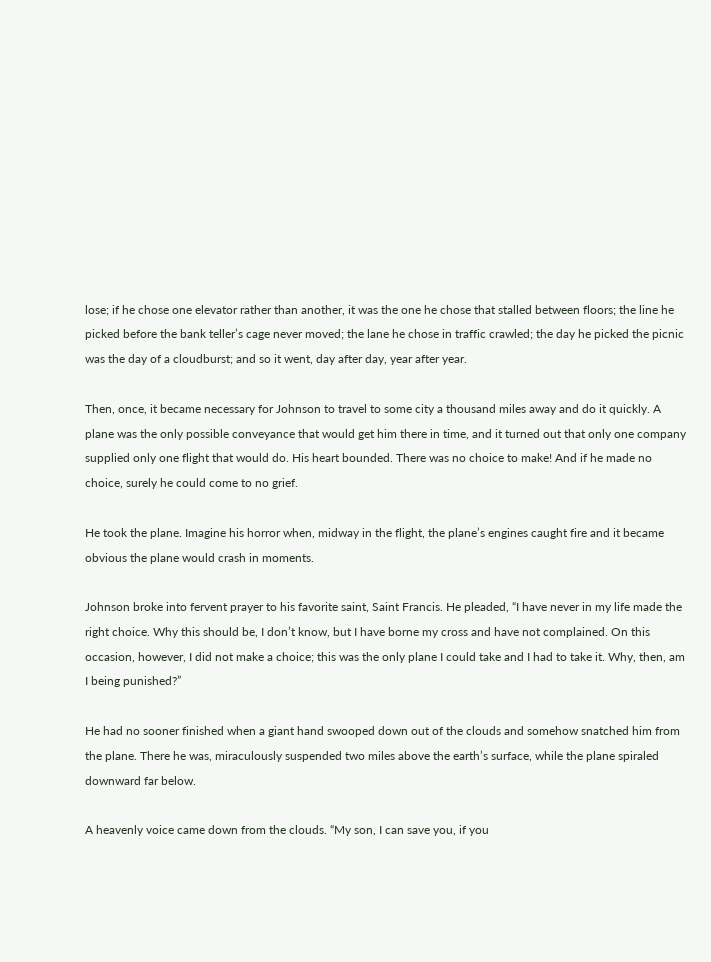lose; if he chose one elevator rather than another, it was the one he chose that stalled between floors; the line he picked before the bank teller’s cage never moved; the lane he chose in traffic crawled; the day he picked the picnic was the day of a cloudburst; and so it went, day after day, year after year.

Then, once, it became necessary for Johnson to travel to some city a thousand miles away and do it quickly. A plane was the only possible conveyance that would get him there in time, and it turned out that only one company supplied only one flight that would do. His heart bounded. There was no choice to make! And if he made no choice, surely he could come to no grief.

He took the plane. Imagine his horror when, midway in the flight, the plane’s engines caught fire and it became obvious the plane would crash in moments.

Johnson broke into fervent prayer to his favorite saint, Saint Francis. He pleaded, “I have never in my life made the right choice. Why this should be, I don’t know, but I have borne my cross and have not complained. On this occasion, however, I did not make a choice; this was the only plane I could take and I had to take it. Why, then, am I being punished?”

He had no sooner finished when a giant hand swooped down out of the clouds and somehow snatched him from the plane. There he was, miraculously suspended two miles above the earth’s surface, while the plane spiraled downward far below.

A heavenly voice came down from the clouds. “My son, I can save you, if you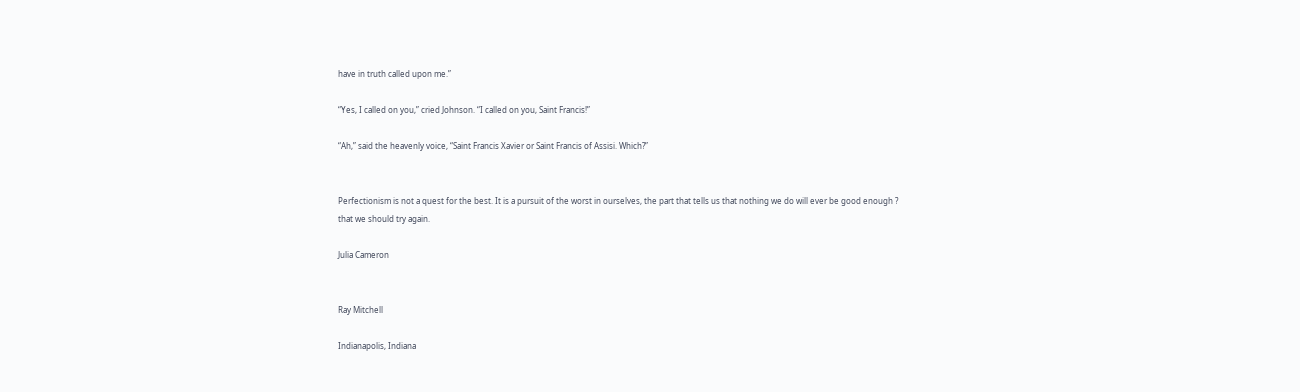have in truth called upon me.”

“Yes, I called on you,” cried Johnson. “I called on you, Saint Francis!”

“Ah,” said the heavenly voice, “Saint Francis Xavier or Saint Francis of Assisi. Which?”


Perfectionism is not a quest for the best. It is a pursuit of the worst in ourselves, the part that tells us that nothing we do will ever be good enough ? that we should try again.

Julia Cameron


Ray Mitchell

Indianapolis, Indiana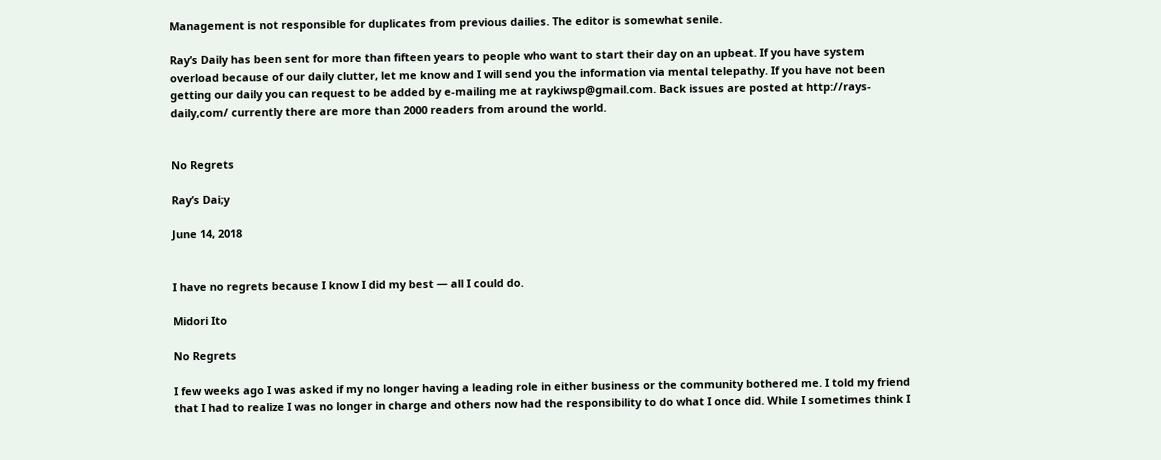Management is not responsible for duplicates from previous dailies. The editor is somewhat senile.

Ray’s Daily has been sent for more than fifteen years to people who want to start their day on an upbeat. If you have system overload because of our daily clutter, let me know and I will send you the information via mental telepathy. If you have not been getting our daily you can request to be added by e-mailing me at raykiwsp@gmail.com. Back issues are posted at http://rays-daily,com/ currently there are more than 2000 readers from around the world.


No Regrets

Ray’s Dai;y

June 14, 2018


I have no regrets because I know I did my best — all I could do.

Midori Ito

No Regrets

I few weeks ago I was asked if my no longer having a leading role in either business or the community bothered me. I told my friend that I had to realize I was no longer in charge and others now had the responsibility to do what I once did. While I sometimes think I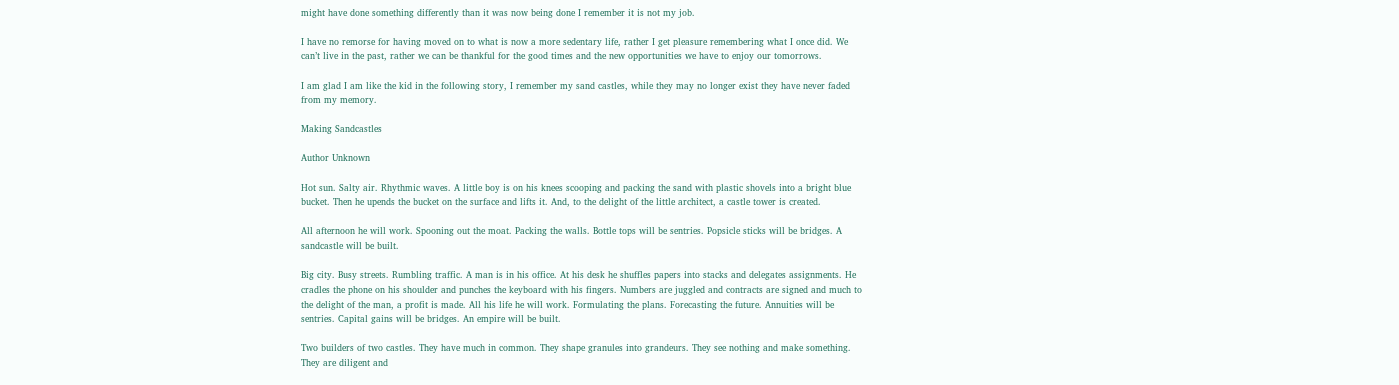might have done something differently than it was now being done I remember it is not my job.

I have no remorse for having moved on to what is now a more sedentary life, rather I get pleasure remembering what I once did. We can’t live in the past, rather we can be thankful for the good times and the new opportunities we have to enjoy our tomorrows.

I am glad I am like the kid in the following story, I remember my sand castles, while they may no longer exist they have never faded from my memory.

Making Sandcastles

Author Unknown

Hot sun. Salty air. Rhythmic waves. A little boy is on his knees scooping and packing the sand with plastic shovels into a bright blue bucket. Then he upends the bucket on the surface and lifts it. And, to the delight of the little architect, a castle tower is created.

All afternoon he will work. Spooning out the moat. Packing the walls. Bottle tops will be sentries. Popsicle sticks will be bridges. A sandcastle will be built.

Big city. Busy streets. Rumbling traffic. A man is in his office. At his desk he shuffles papers into stacks and delegates assignments. He cradles the phone on his shoulder and punches the keyboard with his fingers. Numbers are juggled and contracts are signed and much to the delight of the man, a profit is made. All his life he will work. Formulating the plans. Forecasting the future. Annuities will be sentries. Capital gains will be bridges. An empire will be built.

Two builders of two castles. They have much in common. They shape granules into grandeurs. They see nothing and make something. They are diligent and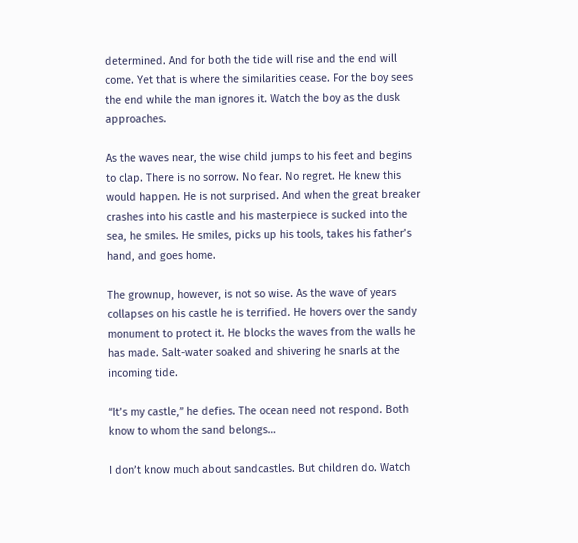determined. And for both the tide will rise and the end will come. Yet that is where the similarities cease. For the boy sees the end while the man ignores it. Watch the boy as the dusk approaches.

As the waves near, the wise child jumps to his feet and begins to clap. There is no sorrow. No fear. No regret. He knew this would happen. He is not surprised. And when the great breaker crashes into his castle and his masterpiece is sucked into the sea, he smiles. He smiles, picks up his tools, takes his father’s hand, and goes home.

The grownup, however, is not so wise. As the wave of years collapses on his castle he is terrified. He hovers over the sandy monument to protect it. He blocks the waves from the walls he has made. Salt-water soaked and shivering he snarls at the incoming tide.

“It’s my castle,” he defies. The ocean need not respond. Both know to whom the sand belongs…

I don’t know much about sandcastles. But children do. Watch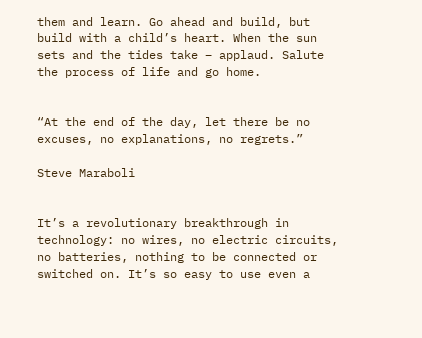them and learn. Go ahead and build, but build with a child’s heart. When the sun sets and the tides take – applaud. Salute the process of life and go home.


“At the end of the day, let there be no excuses, no explanations, no regrets.”

Steve Maraboli


It’s a revolutionary breakthrough in technology: no wires, no electric circuits, no batteries, nothing to be connected or switched on. It’s so easy to use even a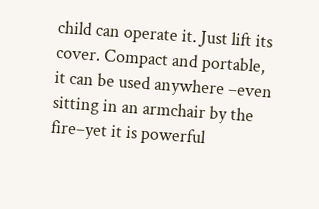child can operate it. Just lift its cover. Compact and portable, it can be used anywhere –even sitting in an armchair by the fire–yet it is powerful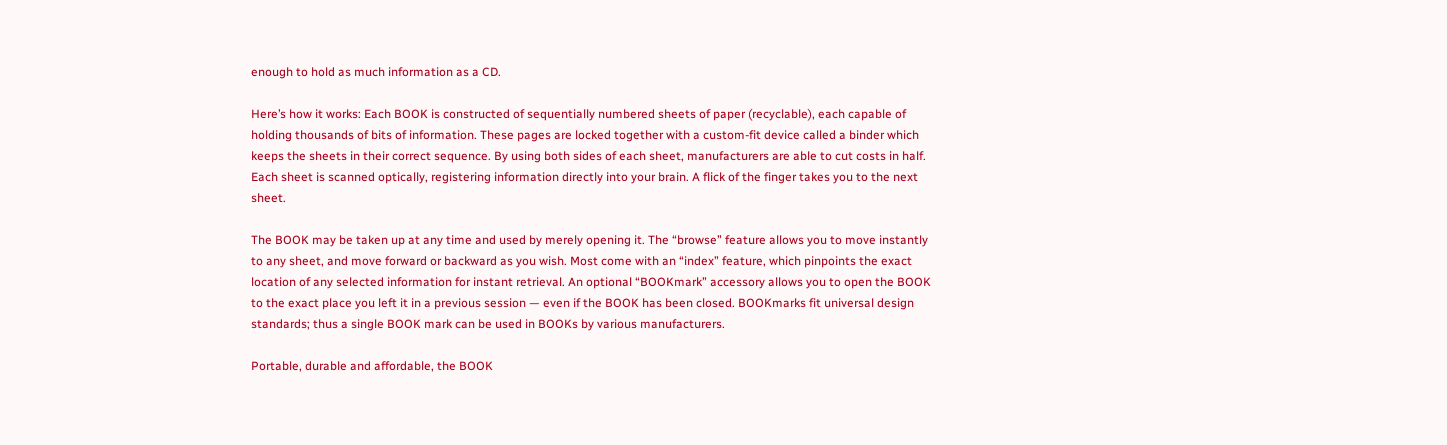enough to hold as much information as a CD.

Here’s how it works: Each BOOK is constructed of sequentially numbered sheets of paper (recyclable), each capable of holding thousands of bits of information. These pages are locked together with a custom-fit device called a binder which keeps the sheets in their correct sequence. By using both sides of each sheet, manufacturers are able to cut costs in half. Each sheet is scanned optically, registering information directly into your brain. A flick of the finger takes you to the next sheet.

The BOOK may be taken up at any time and used by merely opening it. The “browse” feature allows you to move instantly to any sheet, and move forward or backward as you wish. Most come with an “index” feature, which pinpoints the exact location of any selected information for instant retrieval. An optional “BOOKmark” accessory allows you to open the BOOK to the exact place you left it in a previous session — even if the BOOK has been closed. BOOKmarks fit universal design standards; thus a single BOOK mark can be used in BOOKs by various manufacturers.

Portable, durable and affordable, the BOOK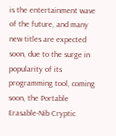is the entertainment wave of the future, and many new titles are expected soon, due to the surge in popularity of its programming tool, coming soon, the Portable Erasable-Nib Cryptic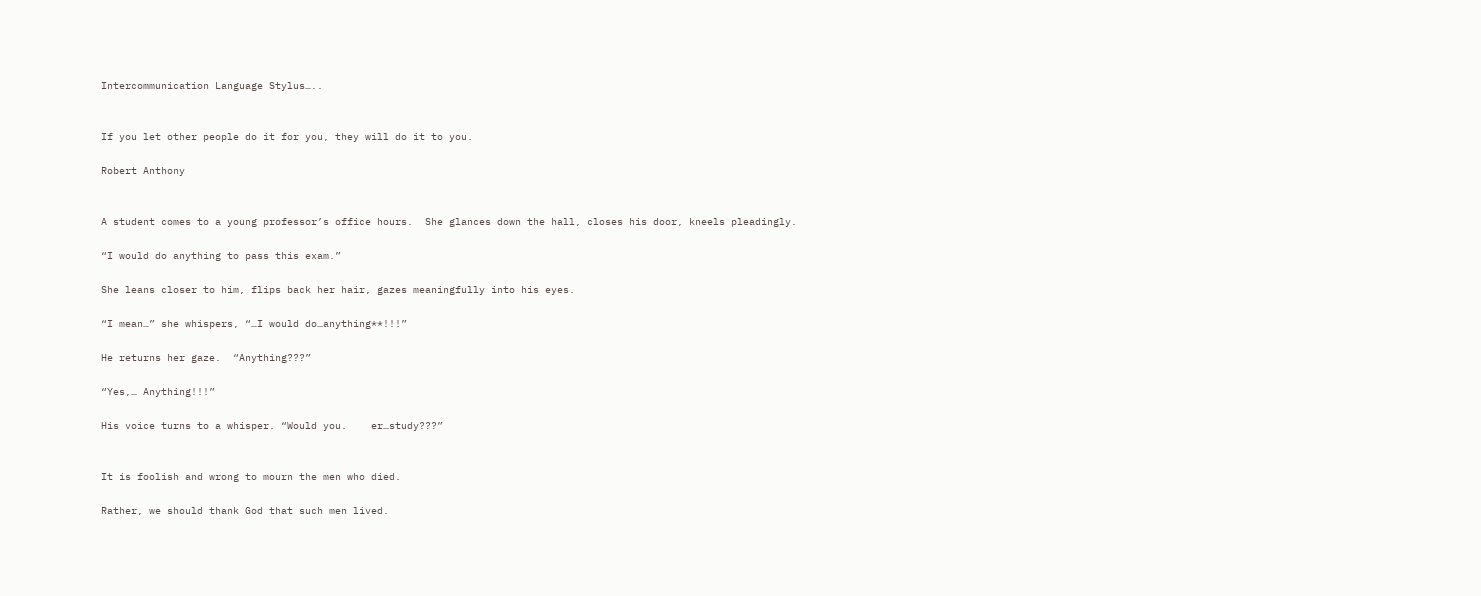Intercommunication Language Stylus…..


If you let other people do it for you, they will do it to you.

Robert Anthony


A student comes to a young professor’s office hours.  She glances down the hall, closes his door, kneels pleadingly.

“I would do anything to pass this exam.”

She leans closer to him, flips back her hair, gazes meaningfully into his eyes.

“I mean…” she whispers, “…I would do…anything**!!!”

He returns her gaze.  “Anything???”

“Yes,… Anything!!!”

His voice turns to a whisper. “Would you.    er…study???”


It is foolish and wrong to mourn the men who died.

Rather, we should thank God that such men lived.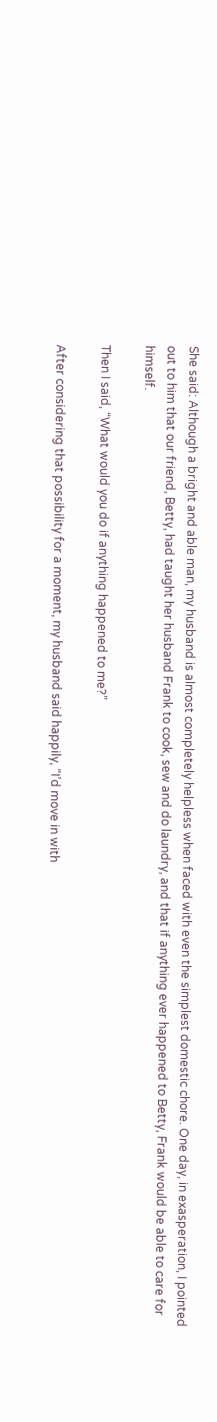She said: Although a bright and able man, my husband is almost completely helpless when faced with even the simplest domestic chore. One day, in exasperation, I pointed out to him that our friend, Betty, had taught her husband Frank to cook, sew and do laundry, and that if anything ever happened to Betty, Frank would be able to care for himself.

Then I said, “What would you do if anything happened to me?”

After considering that possibility for a moment, my husband said happily, “I’d move in with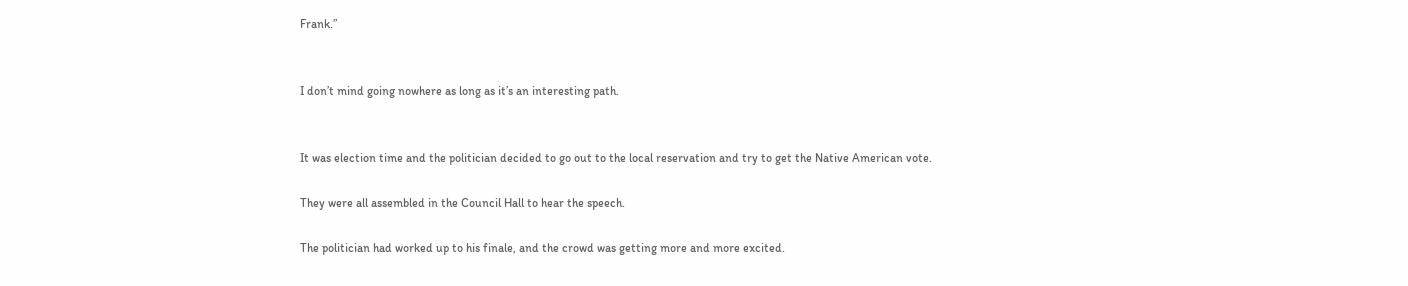Frank.”


I don’t mind going nowhere as long as it’s an interesting path.


It was election time and the politician decided to go out to the local reservation and try to get the Native American vote.

They were all assembled in the Council Hall to hear the speech.

The politician had worked up to his finale, and the crowd was getting more and more excited.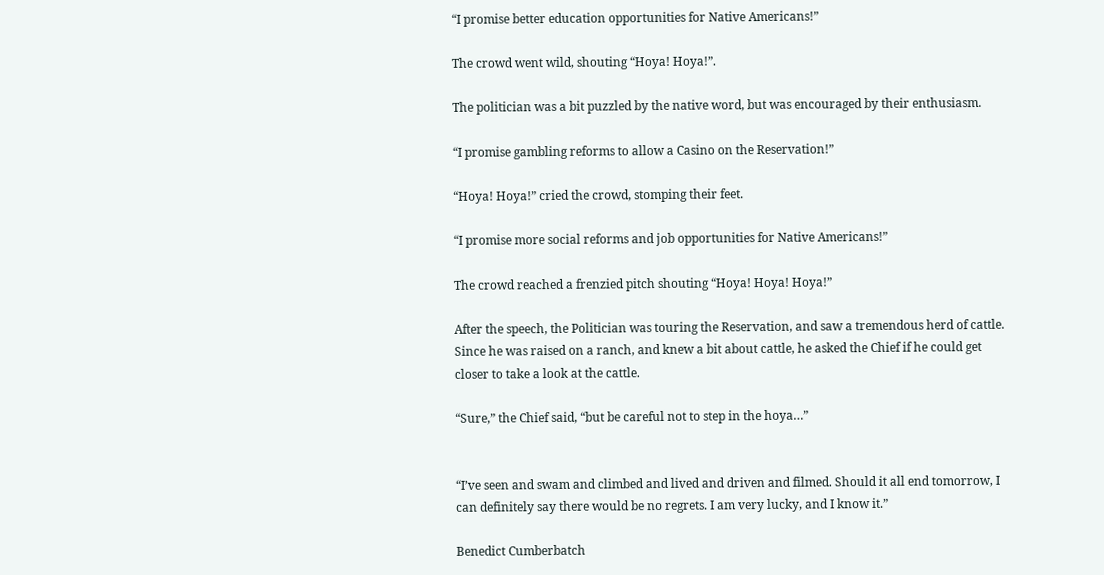“I promise better education opportunities for Native Americans!”

The crowd went wild, shouting “Hoya! Hoya!”.

The politician was a bit puzzled by the native word, but was encouraged by their enthusiasm.

“I promise gambling reforms to allow a Casino on the Reservation!”

“Hoya! Hoya!” cried the crowd, stomping their feet.

“I promise more social reforms and job opportunities for Native Americans!”

The crowd reached a frenzied pitch shouting “Hoya! Hoya! Hoya!”

After the speech, the Politician was touring the Reservation, and saw a tremendous herd of cattle. Since he was raised on a ranch, and knew a bit about cattle, he asked the Chief if he could get closer to take a look at the cattle.

“Sure,” the Chief said, “but be careful not to step in the hoya…”


“I’ve seen and swam and climbed and lived and driven and filmed. Should it all end tomorrow, I can definitely say there would be no regrets. I am very lucky, and I know it.”

Benedict Cumberbatch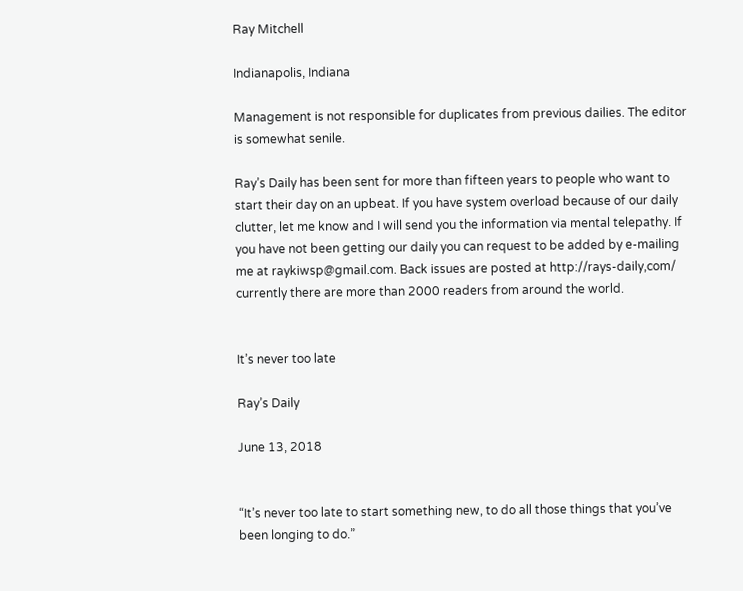Ray Mitchell

Indianapolis, Indiana

Management is not responsible for duplicates from previous dailies. The editor is somewhat senile.

Ray’s Daily has been sent for more than fifteen years to people who want to start their day on an upbeat. If you have system overload because of our daily clutter, let me know and I will send you the information via mental telepathy. If you have not been getting our daily you can request to be added by e-mailing me at raykiwsp@gmail.com. Back issues are posted at http://rays-daily,com/ currently there are more than 2000 readers from around the world.


It’s never too late

Ray’s Daily

June 13, 2018


“It’s never too late to start something new, to do all those things that you’ve been longing to do.”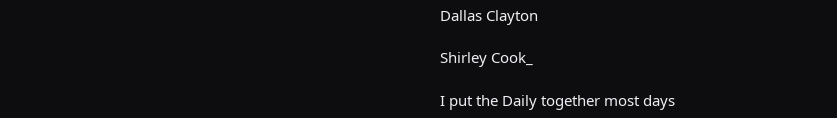Dallas Clayton

Shirley Cook_

I put the Daily together most days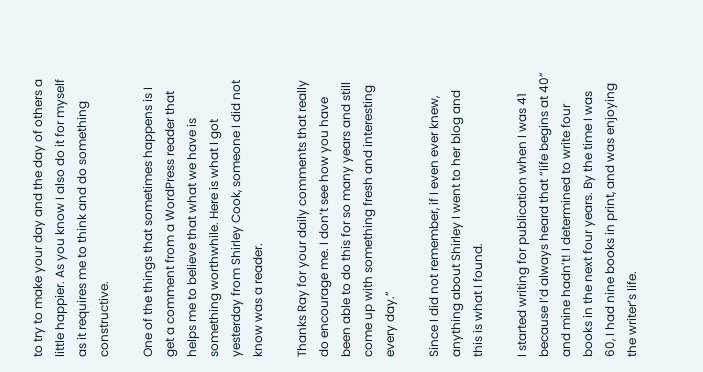to try to make your day and the day of others a little happier. As you know I also do it for myself as it requires me to think and do something constructive.

One of the things that sometimes happens is I get a comment from a WordPress reader that helps me to believe that what we have is something worthwhile. Here is what I got yesterday from Shirley Cook, someone I did not know was a reader.

Thanks Ray for your daily comments that really do encourage me. I don’t see how you have been able to do this for so many years and still come up with something fresh and interesting every day.”

Since I did not remember, if I even ever knew, anything about Shirley I went to her blog and this is what I found.

I started writing for publication when I was 41 because I’d always heard that “life begins at 40” and mine hadn’t! I determined to write four books in the next four years. By the time I was 60, I had nine books in print, and was enjoying the writer’s life.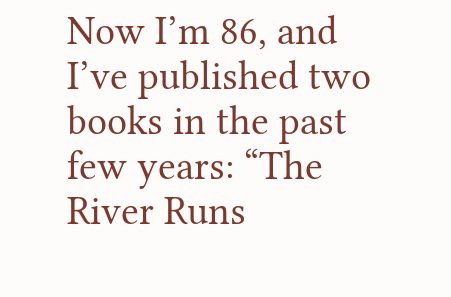Now I’m 86, and I’ve published two books in the past few years: “The River Runs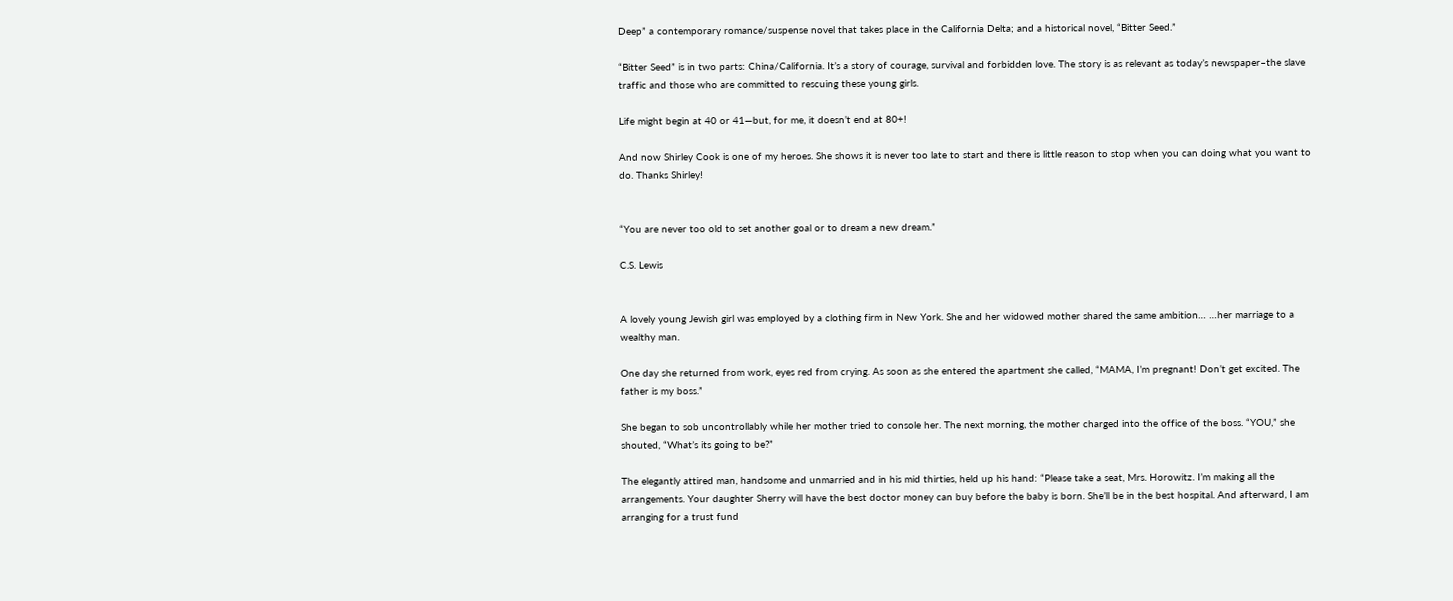Deep” a contemporary romance/suspense novel that takes place in the California Delta; and a historical novel, “Bitter Seed.”

“Bitter Seed” is in two parts: China/California. It’s a story of courage, survival and forbidden love. The story is as relevant as today’s newspaper–the slave traffic and those who are committed to rescuing these young girls.

Life might begin at 40 or 41—but, for me, it doesn’t end at 80+!

And now Shirley Cook is one of my heroes. She shows it is never too late to start and there is little reason to stop when you can doing what you want to do. Thanks Shirley!


“You are never too old to set another goal or to dream a new dream.”

C.S. Lewis


A lovely young Jewish girl was employed by a clothing firm in New York. She and her widowed mother shared the same ambition… …her marriage to a wealthy man.

One day she returned from work, eyes red from crying. As soon as she entered the apartment she called, “MAMA, I’m pregnant! Don’t get excited. The father is my boss.”

She began to sob uncontrollably while her mother tried to console her. The next morning, the mother charged into the office of the boss. “YOU,” she shouted, “What’s its going to be?”

The elegantly attired man, handsome and unmarried and in his mid thirties, held up his hand: “Please take a seat, Mrs. Horowitz. I’m making all the arrangements. Your daughter Sherry will have the best doctor money can buy before the baby is born. She’ll be in the best hospital. And afterward, I am arranging for a trust fund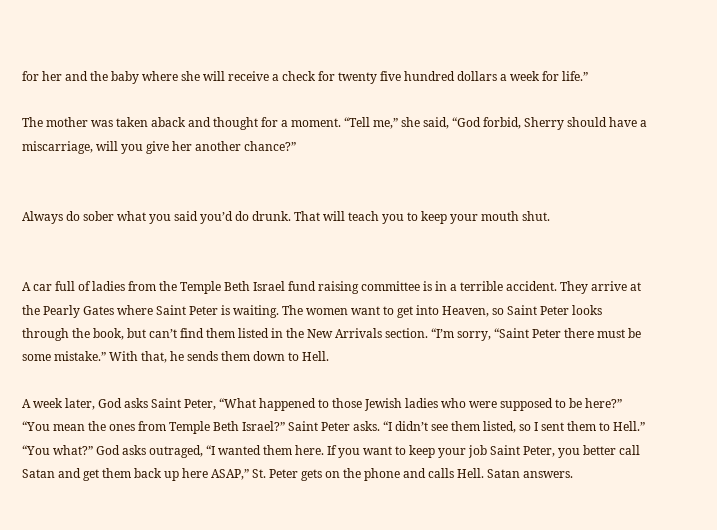for her and the baby where she will receive a check for twenty five hundred dollars a week for life.”

The mother was taken aback and thought for a moment. “Tell me,” she said, “God forbid, Sherry should have a miscarriage, will you give her another chance?”


Always do sober what you said you’d do drunk. That will teach you to keep your mouth shut.


A car full of ladies from the Temple Beth Israel fund raising committee is in a terrible accident. They arrive at the Pearly Gates where Saint Peter is waiting. The women want to get into Heaven, so Saint Peter looks through the book, but can’t find them listed in the New Arrivals section. “I’m sorry, “Saint Peter there must be some mistake.” With that, he sends them down to Hell.

A week later, God asks Saint Peter, “What happened to those Jewish ladies who were supposed to be here?” “You mean the ones from Temple Beth Israel?” Saint Peter asks. “I didn’t see them listed, so I sent them to Hell.” “You what?” God asks outraged, “I wanted them here. If you want to keep your job Saint Peter, you better call Satan and get them back up here ASAP,” St. Peter gets on the phone and calls Hell. Satan answers.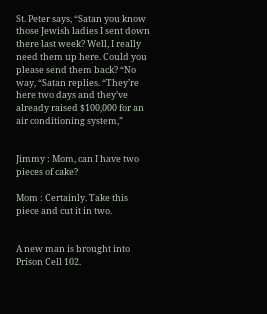St. Peter says, “Satan you know those Jewish ladies I sent down there last week? Well, I really need them up here. Could you please send them back? “No way, “Satan replies. “They’re here two days and they’ve already raised $100,000 for an air conditioning system,”


Jimmy : Mom, can I have two pieces of cake?

Mom : Certainly. Take this piece and cut it in two.


A new man is brought into Prison Cell 102.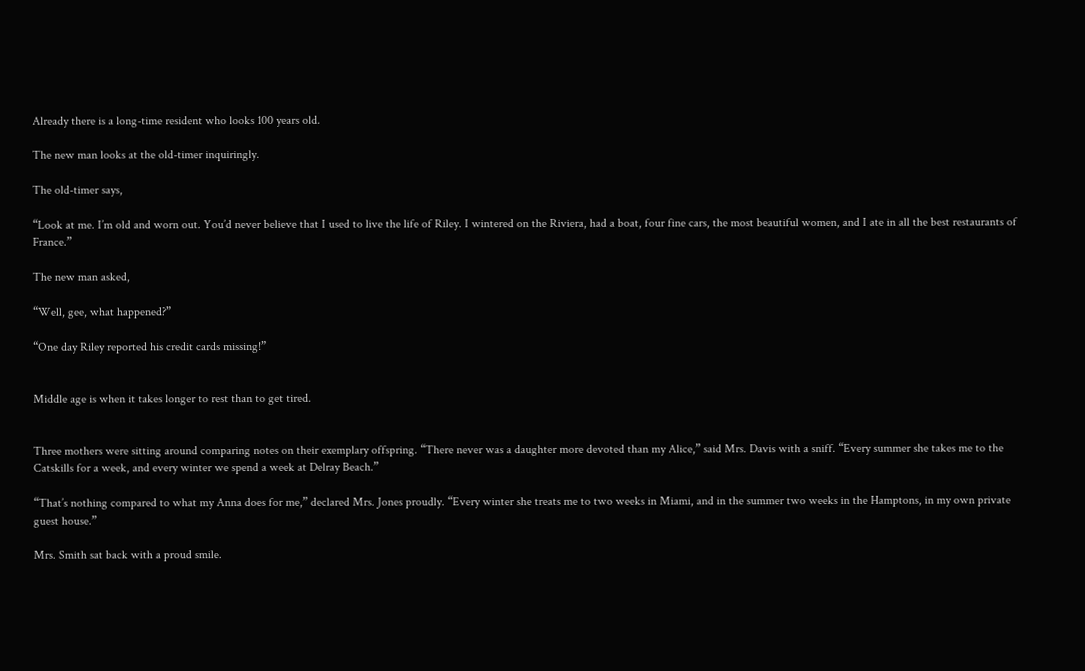Already there is a long-time resident who looks 100 years old.

The new man looks at the old-timer inquiringly.

The old-timer says,

“Look at me. I’m old and worn out. You’d never believe that I used to live the life of Riley. I wintered on the Riviera, had a boat, four fine cars, the most beautiful women, and I ate in all the best restaurants of France.”

The new man asked,

“Well, gee, what happened?”

“One day Riley reported his credit cards missing!”


Middle age is when it takes longer to rest than to get tired.


Three mothers were sitting around comparing notes on their exemplary offspring. “There never was a daughter more devoted than my Alice,” said Mrs. Davis with a sniff. “Every summer she takes me to the Catskills for a week, and every winter we spend a week at Delray Beach.”

“That’s nothing compared to what my Anna does for me,” declared Mrs. Jones proudly. “Every winter she treats me to two weeks in Miami, and in the summer two weeks in the Hamptons, in my own private guest house.”

Mrs. Smith sat back with a proud smile.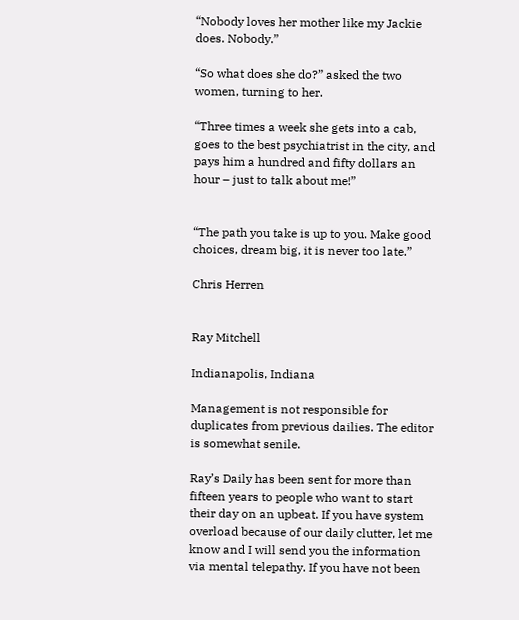“Nobody loves her mother like my Jackie does. Nobody.”

“So what does she do?” asked the two women, turning to her.

“Three times a week she gets into a cab, goes to the best psychiatrist in the city, and pays him a hundred and fifty dollars an hour – just to talk about me!”


“The path you take is up to you. Make good choices, dream big, it is never too late.”

Chris Herren


Ray Mitchell

Indianapolis, Indiana

Management is not responsible for duplicates from previous dailies. The editor is somewhat senile.

Ray’s Daily has been sent for more than fifteen years to people who want to start their day on an upbeat. If you have system overload because of our daily clutter, let me know and I will send you the information via mental telepathy. If you have not been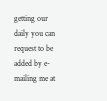getting our daily you can request to be added by e-mailing me at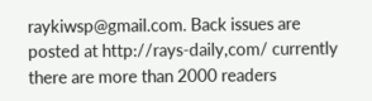raykiwsp@gmail.com. Back issues are posted at http://rays-daily,com/ currently there are more than 2000 readers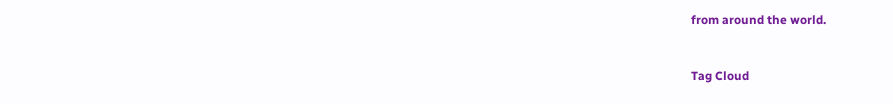from around the world.


Tag Cloud